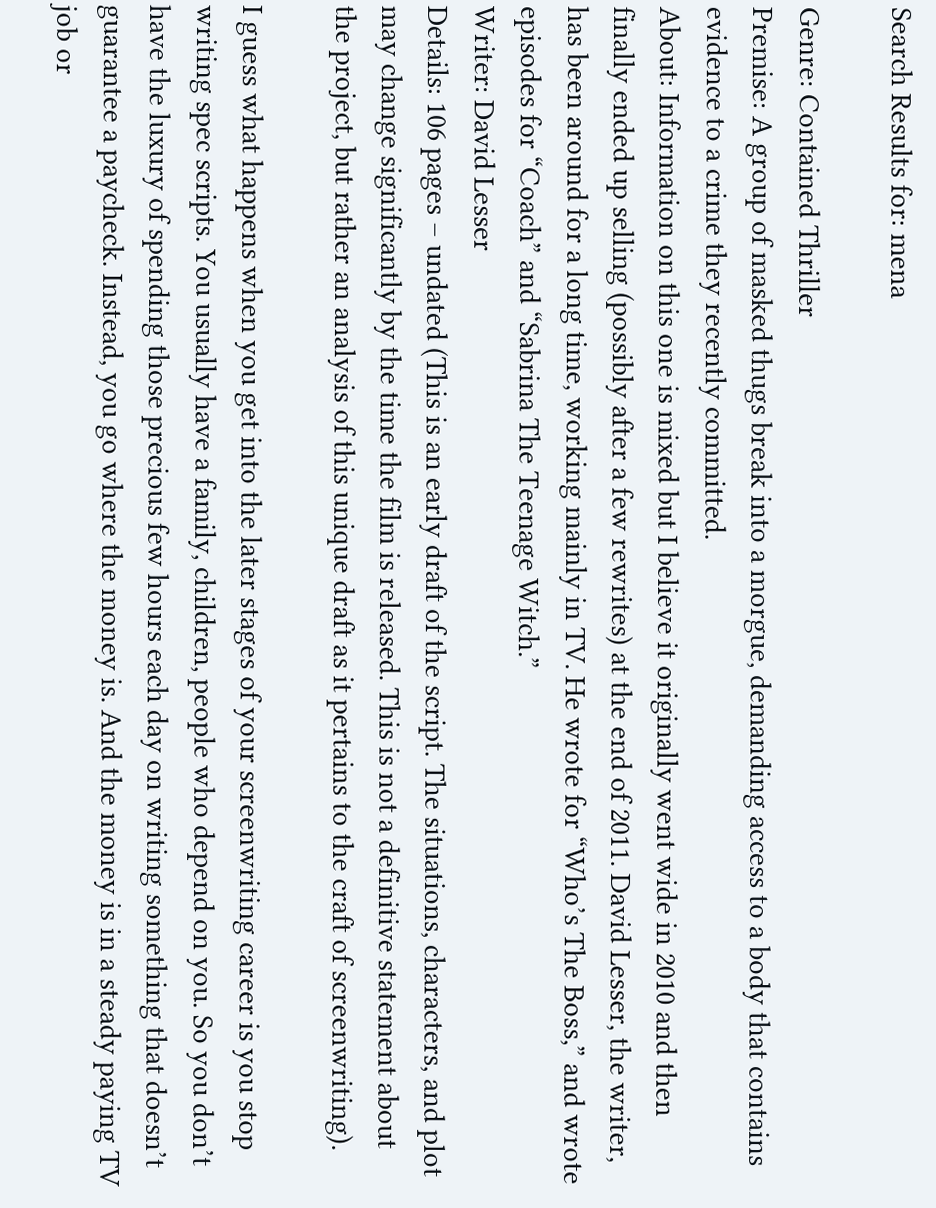Search Results for: mena

Genre: Contained Thriller
Premise: A group of masked thugs break into a morgue, demanding access to a body that contains evidence to a crime they recently committed.
About: Information on this one is mixed but I believe it originally went wide in 2010 and then finally ended up selling (possibly after a few rewrites) at the end of 2011. David Lesser, the writer, has been around for a long time, working mainly in TV. He wrote for “Who’s The Boss,” and wrote episodes for “Coach” and “Sabrina The Teenage Witch.”
Writer: David Lesser
Details: 106 pages – undated (This is an early draft of the script. The situations, characters, and plot may change significantly by the time the film is released. This is not a definitive statement about the project, but rather an analysis of this unique draft as it pertains to the craft of screenwriting).

I guess what happens when you get into the later stages of your screenwriting career is you stop writing spec scripts. You usually have a family, children, people who depend on you. So you don’t have the luxury of spending those precious few hours each day on writing something that doesn’t guarantee a paycheck. Instead, you go where the money is. And the money is in a steady paying TV job or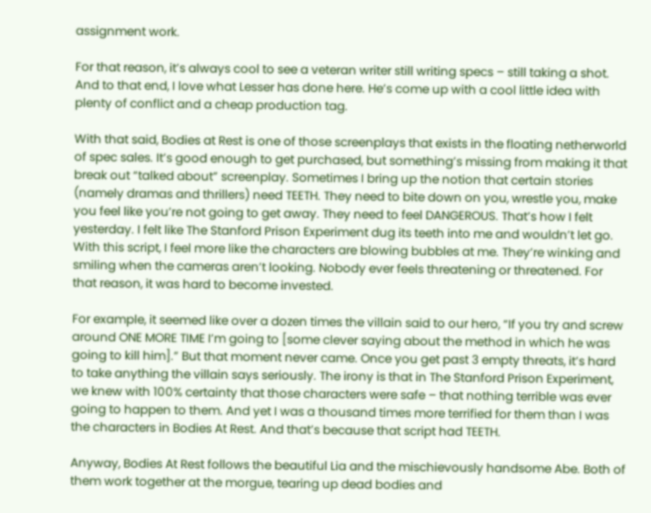assignment work.

For that reason, it’s always cool to see a veteran writer still writing specs – still taking a shot. And to that end, I love what Lesser has done here. He’s come up with a cool little idea with plenty of conflict and a cheap production tag.

With that said, Bodies at Rest is one of those screenplays that exists in the floating netherworld of spec sales. It’s good enough to get purchased, but something’s missing from making it that break out “talked about” screenplay. Sometimes I bring up the notion that certain stories (namely dramas and thrillers) need TEETH. They need to bite down on you, wrestle you, make you feel like you’re not going to get away. They need to feel DANGEROUS. That’s how I felt yesterday. I felt like The Stanford Prison Experiment dug its teeth into me and wouldn’t let go. With this script, I feel more like the characters are blowing bubbles at me. They’re winking and smiling when the cameras aren’t looking. Nobody ever feels threatening or threatened. For that reason, it was hard to become invested.

For example, it seemed like over a dozen times the villain said to our hero, “If you try and screw around ONE MORE TIME I’m going to [some clever saying about the method in which he was going to kill him].” But that moment never came. Once you get past 3 empty threats, it’s hard to take anything the villain says seriously. The irony is that in The Stanford Prison Experiment, we knew with 100% certainty that those characters were safe – that nothing terrible was ever going to happen to them. And yet I was a thousand times more terrified for them than I was the characters in Bodies At Rest. And that’s because that script had TEETH.

Anyway, Bodies At Rest follows the beautiful Lia and the mischievously handsome Abe. Both of them work together at the morgue, tearing up dead bodies and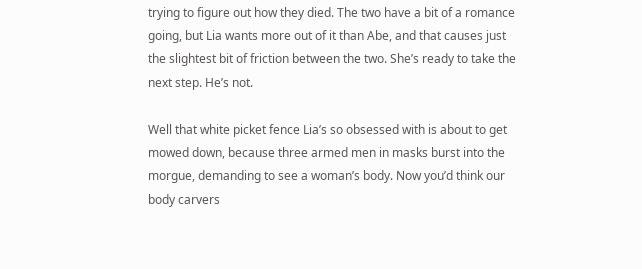trying to figure out how they died. The two have a bit of a romance going, but Lia wants more out of it than Abe, and that causes just the slightest bit of friction between the two. She’s ready to take the next step. He’s not.

Well that white picket fence Lia’s so obsessed with is about to get mowed down, because three armed men in masks burst into the morgue, demanding to see a woman’s body. Now you’d think our body carvers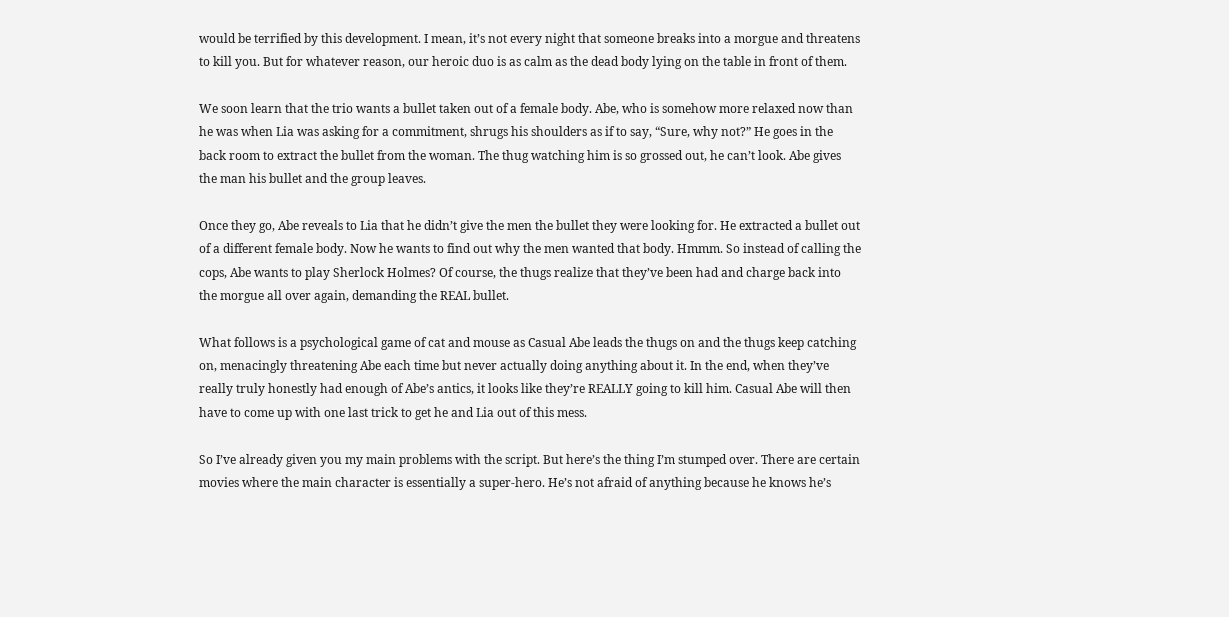would be terrified by this development. I mean, it’s not every night that someone breaks into a morgue and threatens to kill you. But for whatever reason, our heroic duo is as calm as the dead body lying on the table in front of them.

We soon learn that the trio wants a bullet taken out of a female body. Abe, who is somehow more relaxed now than he was when Lia was asking for a commitment, shrugs his shoulders as if to say, “Sure, why not?” He goes in the back room to extract the bullet from the woman. The thug watching him is so grossed out, he can’t look. Abe gives the man his bullet and the group leaves.

Once they go, Abe reveals to Lia that he didn’t give the men the bullet they were looking for. He extracted a bullet out of a different female body. Now he wants to find out why the men wanted that body. Hmmm. So instead of calling the cops, Abe wants to play Sherlock Holmes? Of course, the thugs realize that they’ve been had and charge back into the morgue all over again, demanding the REAL bullet.

What follows is a psychological game of cat and mouse as Casual Abe leads the thugs on and the thugs keep catching on, menacingly threatening Abe each time but never actually doing anything about it. In the end, when they’ve really truly honestly had enough of Abe’s antics, it looks like they’re REALLY going to kill him. Casual Abe will then have to come up with one last trick to get he and Lia out of this mess.

So I’ve already given you my main problems with the script. But here’s the thing I’m stumped over. There are certain movies where the main character is essentially a super-hero. He’s not afraid of anything because he knows he’s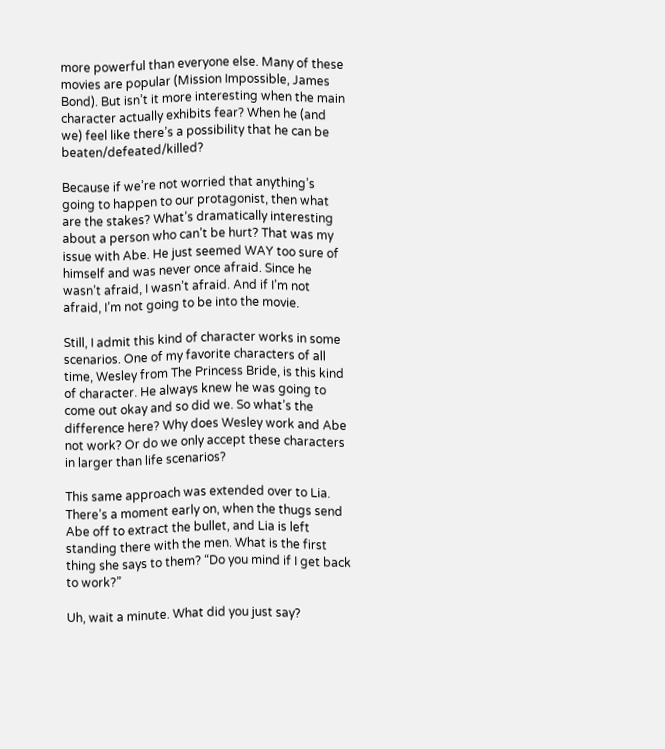more powerful than everyone else. Many of these movies are popular (Mission Impossible, James Bond). But isn’t it more interesting when the main character actually exhibits fear? When he (and we) feel like there’s a possibility that he can be beaten/defeated/killed?

Because if we’re not worried that anything’s going to happen to our protagonist, then what are the stakes? What’s dramatically interesting about a person who can’t be hurt? That was my issue with Abe. He just seemed WAY too sure of himself and was never once afraid. Since he wasn’t afraid, I wasn’t afraid. And if I’m not afraid, I’m not going to be into the movie.

Still, I admit this kind of character works in some scenarios. One of my favorite characters of all time, Wesley from The Princess Bride, is this kind of character. He always knew he was going to come out okay and so did we. So what’s the difference here? Why does Wesley work and Abe not work? Or do we only accept these characters in larger than life scenarios?

This same approach was extended over to Lia. There’s a moment early on, when the thugs send Abe off to extract the bullet, and Lia is left standing there with the men. What is the first thing she says to them? “Do you mind if I get back to work?”

Uh, wait a minute. What did you just say?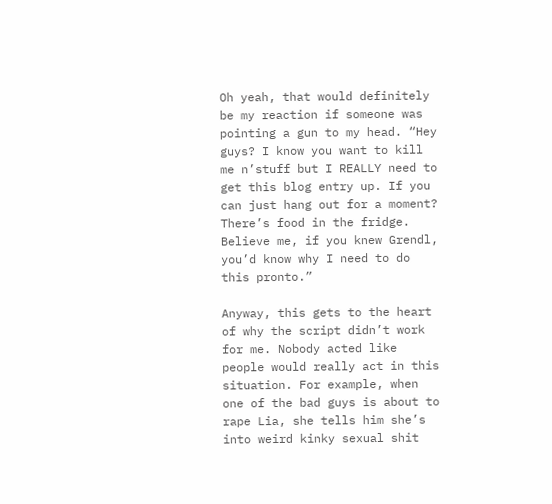Oh yeah, that would definitely be my reaction if someone was pointing a gun to my head. “Hey guys? I know you want to kill me n’stuff but I REALLY need to get this blog entry up. If you can just hang out for a moment? There’s food in the fridge. Believe me, if you knew Grendl, you’d know why I need to do this pronto.”

Anyway, this gets to the heart of why the script didn’t work for me. Nobody acted like people would really act in this situation. For example, when one of the bad guys is about to rape Lia, she tells him she’s into weird kinky sexual shit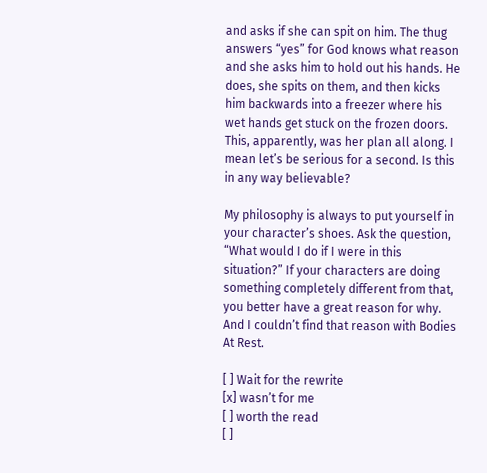and asks if she can spit on him. The thug answers “yes” for God knows what reason and she asks him to hold out his hands. He does, she spits on them, and then kicks him backwards into a freezer where his wet hands get stuck on the frozen doors. This, apparently, was her plan all along. I mean let’s be serious for a second. Is this in any way believable?

My philosophy is always to put yourself in your character’s shoes. Ask the question, “What would I do if I were in this situation?” If your characters are doing something completely different from that, you better have a great reason for why. And I couldn’t find that reason with Bodies At Rest.

[ ] Wait for the rewrite
[x] wasn’t for me
[ ] worth the read
[ ]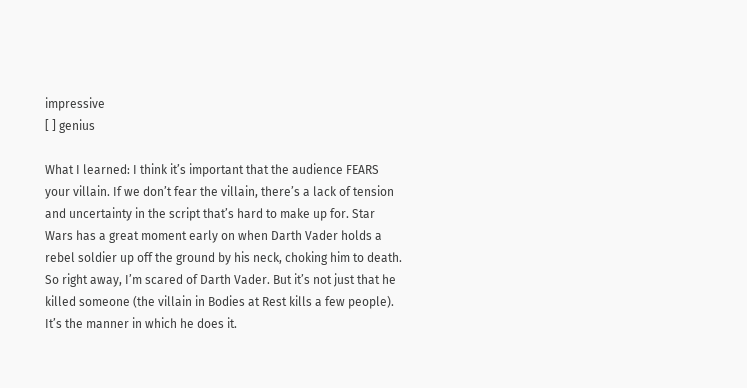impressive
[ ] genius

What I learned: I think it’s important that the audience FEARS your villain. If we don’t fear the villain, there’s a lack of tension and uncertainty in the script that’s hard to make up for. Star Wars has a great moment early on when Darth Vader holds a rebel soldier up off the ground by his neck, choking him to death. So right away, I’m scared of Darth Vader. But it’s not just that he killed someone (the villain in Bodies at Rest kills a few people). It’s the manner in which he does it.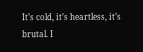It’s cold, it’s heartless, it’s brutal. I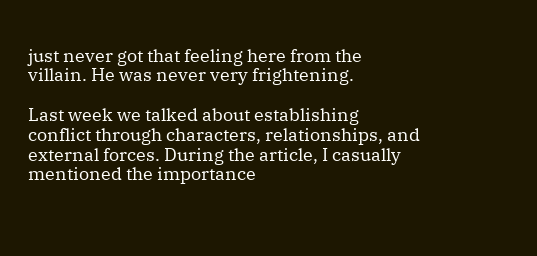just never got that feeling here from the villain. He was never very frightening.

Last week we talked about establishing conflict through characters, relationships, and external forces. During the article, I casually mentioned the importance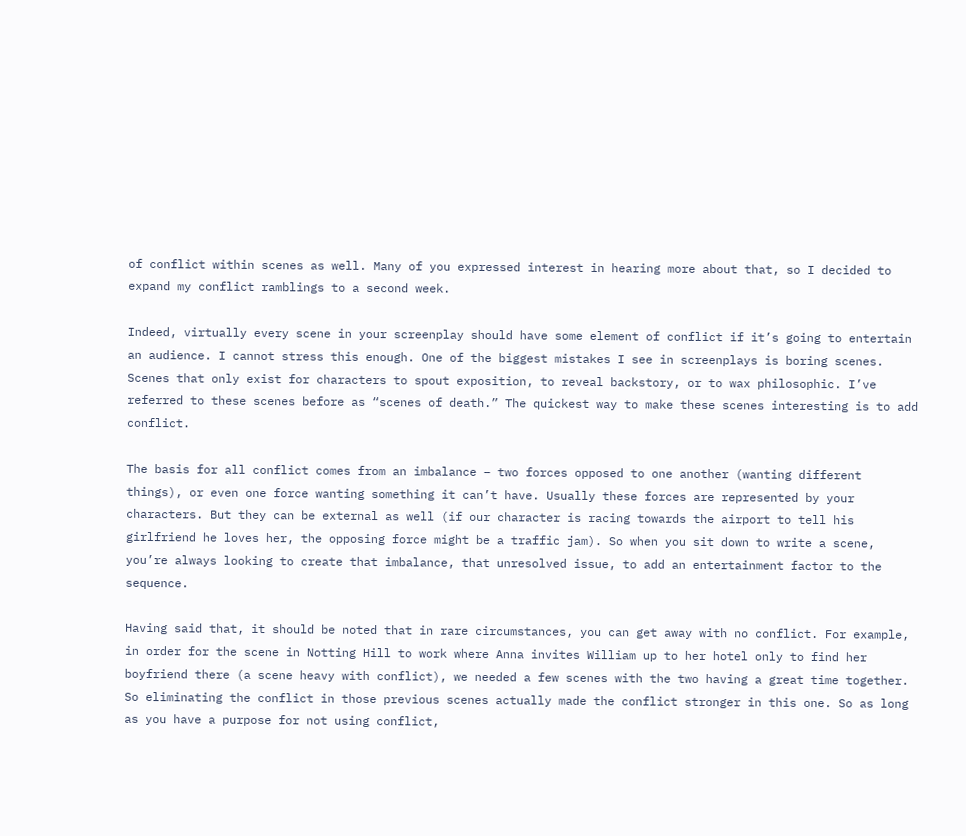of conflict within scenes as well. Many of you expressed interest in hearing more about that, so I decided to expand my conflict ramblings to a second week.

Indeed, virtually every scene in your screenplay should have some element of conflict if it’s going to entertain an audience. I cannot stress this enough. One of the biggest mistakes I see in screenplays is boring scenes. Scenes that only exist for characters to spout exposition, to reveal backstory, or to wax philosophic. I’ve referred to these scenes before as “scenes of death.” The quickest way to make these scenes interesting is to add conflict.

The basis for all conflict comes from an imbalance – two forces opposed to one another (wanting different things), or even one force wanting something it can’t have. Usually these forces are represented by your characters. But they can be external as well (if our character is racing towards the airport to tell his girlfriend he loves her, the opposing force might be a traffic jam). So when you sit down to write a scene, you’re always looking to create that imbalance, that unresolved issue, to add an entertainment factor to the sequence.

Having said that, it should be noted that in rare circumstances, you can get away with no conflict. For example, in order for the scene in Notting Hill to work where Anna invites William up to her hotel only to find her boyfriend there (a scene heavy with conflict), we needed a few scenes with the two having a great time together. So eliminating the conflict in those previous scenes actually made the conflict stronger in this one. So as long as you have a purpose for not using conflict,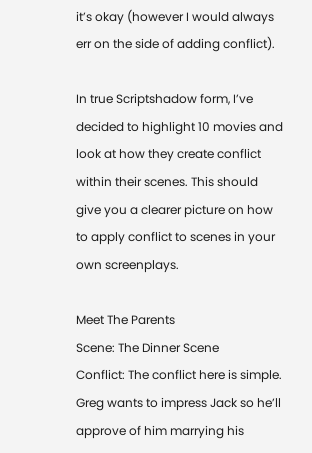it’s okay (however I would always err on the side of adding conflict).

In true Scriptshadow form, I’ve decided to highlight 10 movies and look at how they create conflict within their scenes. This should give you a clearer picture on how to apply conflict to scenes in your own screenplays.

Meet The Parents
Scene: The Dinner Scene
Conflict: The conflict here is simple. Greg wants to impress Jack so he’ll approve of him marrying his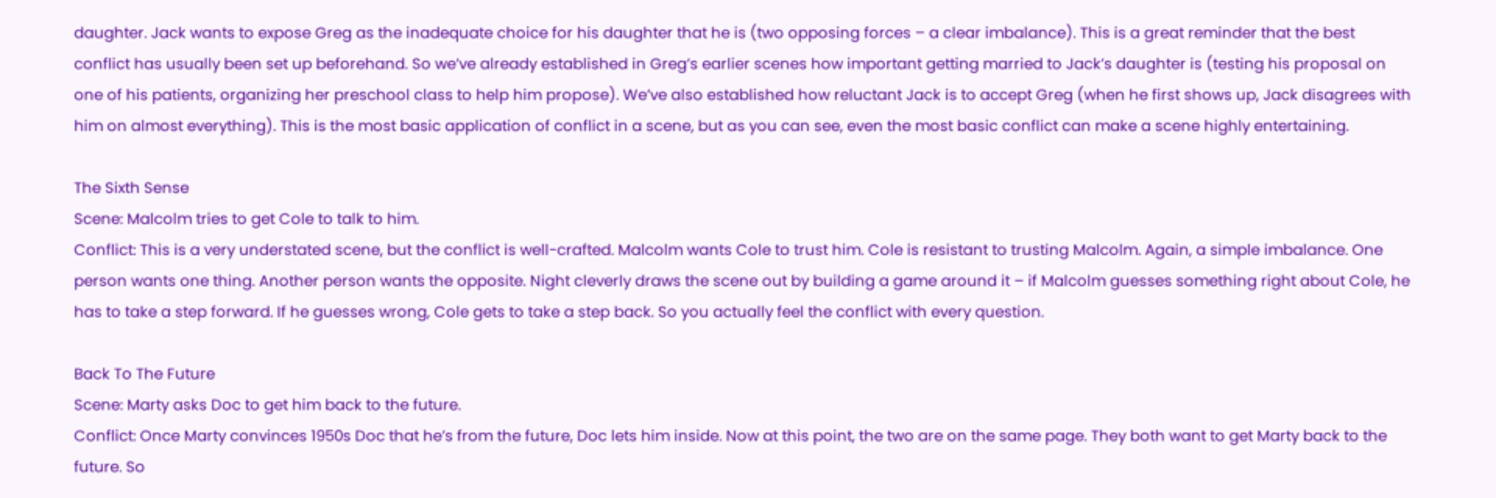daughter. Jack wants to expose Greg as the inadequate choice for his daughter that he is (two opposing forces – a clear imbalance). This is a great reminder that the best conflict has usually been set up beforehand. So we’ve already established in Greg’s earlier scenes how important getting married to Jack’s daughter is (testing his proposal on one of his patients, organizing her preschool class to help him propose). We’ve also established how reluctant Jack is to accept Greg (when he first shows up, Jack disagrees with him on almost everything). This is the most basic application of conflict in a scene, but as you can see, even the most basic conflict can make a scene highly entertaining.

The Sixth Sense
Scene: Malcolm tries to get Cole to talk to him.
Conflict: This is a very understated scene, but the conflict is well-crafted. Malcolm wants Cole to trust him. Cole is resistant to trusting Malcolm. Again, a simple imbalance. One person wants one thing. Another person wants the opposite. Night cleverly draws the scene out by building a game around it – if Malcolm guesses something right about Cole, he has to take a step forward. If he guesses wrong, Cole gets to take a step back. So you actually feel the conflict with every question.

Back To The Future
Scene: Marty asks Doc to get him back to the future.
Conflict: Once Marty convinces 1950s Doc that he’s from the future, Doc lets him inside. Now at this point, the two are on the same page. They both want to get Marty back to the future. So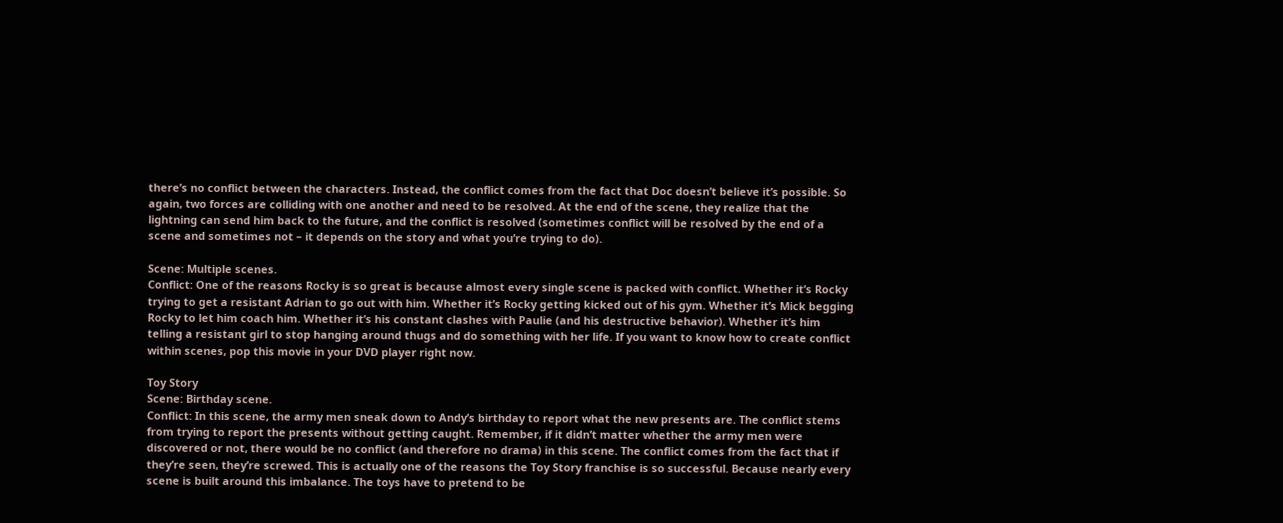there’s no conflict between the characters. Instead, the conflict comes from the fact that Doc doesn’t believe it’s possible. So again, two forces are colliding with one another and need to be resolved. At the end of the scene, they realize that the lightning can send him back to the future, and the conflict is resolved (sometimes conflict will be resolved by the end of a scene and sometimes not – it depends on the story and what you’re trying to do).

Scene: Multiple scenes.
Conflict: One of the reasons Rocky is so great is because almost every single scene is packed with conflict. Whether it’s Rocky trying to get a resistant Adrian to go out with him. Whether it’s Rocky getting kicked out of his gym. Whether it’s Mick begging Rocky to let him coach him. Whether it’s his constant clashes with Paulie (and his destructive behavior). Whether it’s him telling a resistant girl to stop hanging around thugs and do something with her life. If you want to know how to create conflict within scenes, pop this movie in your DVD player right now.

Toy Story
Scene: Birthday scene.
Conflict: In this scene, the army men sneak down to Andy’s birthday to report what the new presents are. The conflict stems from trying to report the presents without getting caught. Remember, if it didn’t matter whether the army men were discovered or not, there would be no conflict (and therefore no drama) in this scene. The conflict comes from the fact that if they’re seen, they’re screwed. This is actually one of the reasons the Toy Story franchise is so successful. Because nearly every scene is built around this imbalance. The toys have to pretend to be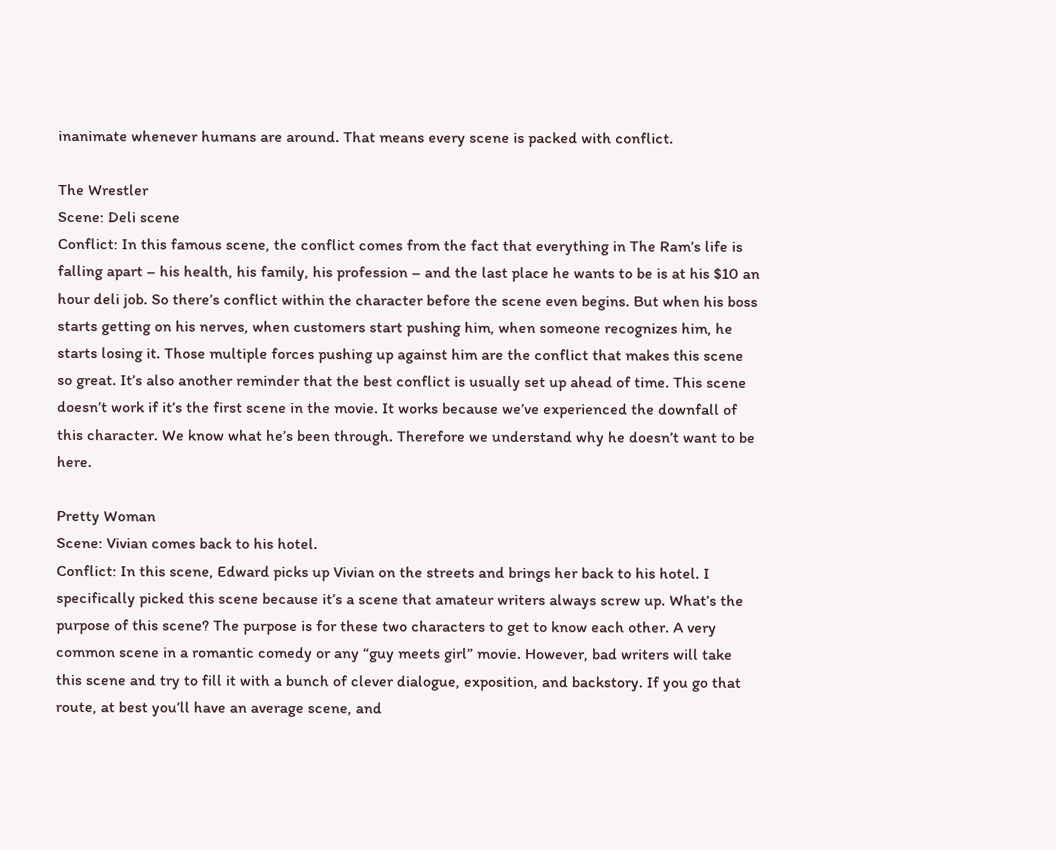inanimate whenever humans are around. That means every scene is packed with conflict.

The Wrestler
Scene: Deli scene
Conflict: In this famous scene, the conflict comes from the fact that everything in The Ram’s life is falling apart – his health, his family, his profession – and the last place he wants to be is at his $10 an hour deli job. So there’s conflict within the character before the scene even begins. But when his boss starts getting on his nerves, when customers start pushing him, when someone recognizes him, he starts losing it. Those multiple forces pushing up against him are the conflict that makes this scene so great. It’s also another reminder that the best conflict is usually set up ahead of time. This scene doesn’t work if it’s the first scene in the movie. It works because we’ve experienced the downfall of this character. We know what he’s been through. Therefore we understand why he doesn’t want to be here.

Pretty Woman
Scene: Vivian comes back to his hotel.
Conflict: In this scene, Edward picks up Vivian on the streets and brings her back to his hotel. I specifically picked this scene because it’s a scene that amateur writers always screw up. What’s the purpose of this scene? The purpose is for these two characters to get to know each other. A very common scene in a romantic comedy or any “guy meets girl” movie. However, bad writers will take this scene and try to fill it with a bunch of clever dialogue, exposition, and backstory. If you go that route, at best you’ll have an average scene, and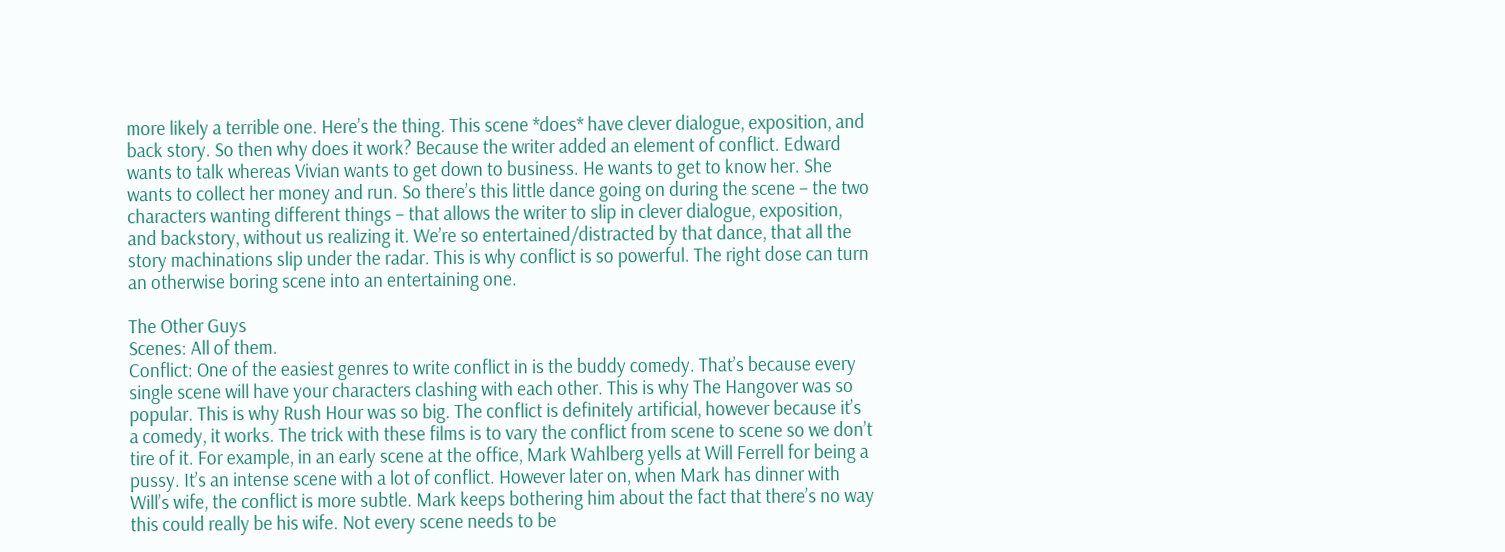more likely a terrible one. Here’s the thing. This scene *does* have clever dialogue, exposition, and back story. So then why does it work? Because the writer added an element of conflict. Edward wants to talk whereas Vivian wants to get down to business. He wants to get to know her. She wants to collect her money and run. So there’s this little dance going on during the scene – the two characters wanting different things – that allows the writer to slip in clever dialogue, exposition, and backstory, without us realizing it. We’re so entertained/distracted by that dance, that all the story machinations slip under the radar. This is why conflict is so powerful. The right dose can turn an otherwise boring scene into an entertaining one.

The Other Guys
Scenes: All of them.
Conflict: One of the easiest genres to write conflict in is the buddy comedy. That’s because every single scene will have your characters clashing with each other. This is why The Hangover was so popular. This is why Rush Hour was so big. The conflict is definitely artificial, however because it’s a comedy, it works. The trick with these films is to vary the conflict from scene to scene so we don’t tire of it. For example, in an early scene at the office, Mark Wahlberg yells at Will Ferrell for being a pussy. It’s an intense scene with a lot of conflict. However later on, when Mark has dinner with Will’s wife, the conflict is more subtle. Mark keeps bothering him about the fact that there’s no way this could really be his wife. Not every scene needs to be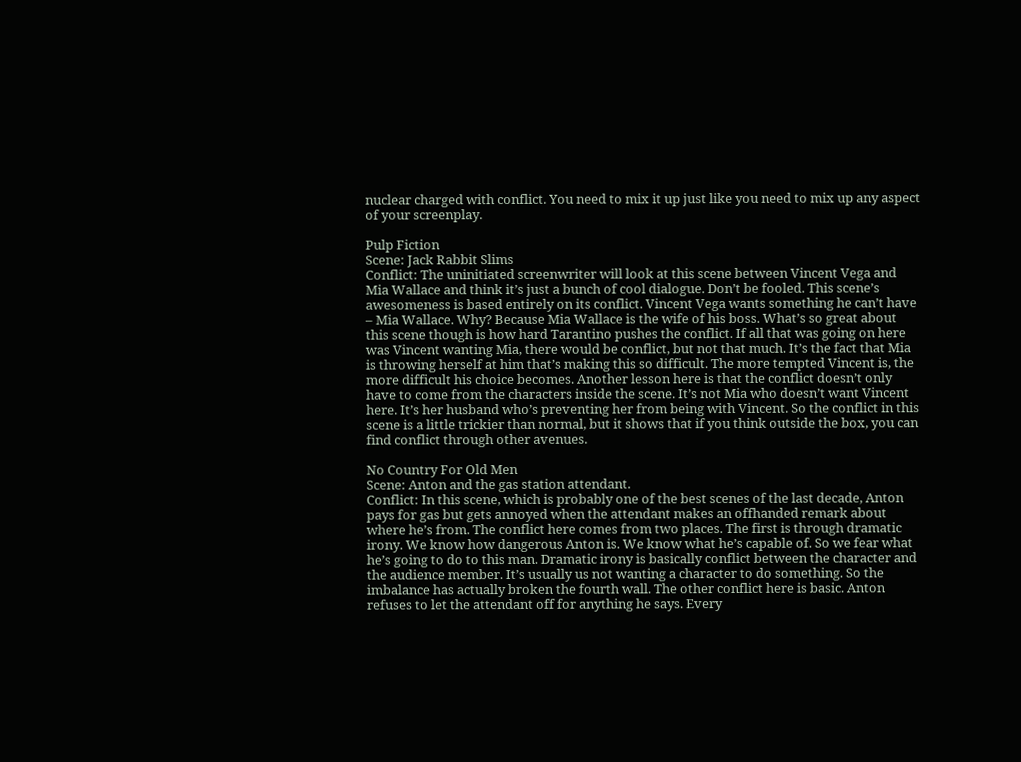nuclear charged with conflict. You need to mix it up just like you need to mix up any aspect of your screenplay.

Pulp Fiction
Scene: Jack Rabbit Slims
Conflict: The uninitiated screenwriter will look at this scene between Vincent Vega and Mia Wallace and think it’s just a bunch of cool dialogue. Don’t be fooled. This scene’s awesomeness is based entirely on its conflict. Vincent Vega wants something he can’t have – Mia Wallace. Why? Because Mia Wallace is the wife of his boss. What’s so great about this scene though is how hard Tarantino pushes the conflict. If all that was going on here was Vincent wanting Mia, there would be conflict, but not that much. It’s the fact that Mia is throwing herself at him that’s making this so difficult. The more tempted Vincent is, the more difficult his choice becomes. Another lesson here is that the conflict doesn’t only have to come from the characters inside the scene. It’s not Mia who doesn’t want Vincent here. It’s her husband who’s preventing her from being with Vincent. So the conflict in this scene is a little trickier than normal, but it shows that if you think outside the box, you can find conflict through other avenues.

No Country For Old Men
Scene: Anton and the gas station attendant.
Conflict: In this scene, which is probably one of the best scenes of the last decade, Anton pays for gas but gets annoyed when the attendant makes an offhanded remark about where he’s from. The conflict here comes from two places. The first is through dramatic irony. We know how dangerous Anton is. We know what he’s capable of. So we fear what he’s going to do to this man. Dramatic irony is basically conflict between the character and the audience member. It’s usually us not wanting a character to do something. So the imbalance has actually broken the fourth wall. The other conflict here is basic. Anton refuses to let the attendant off for anything he says. Every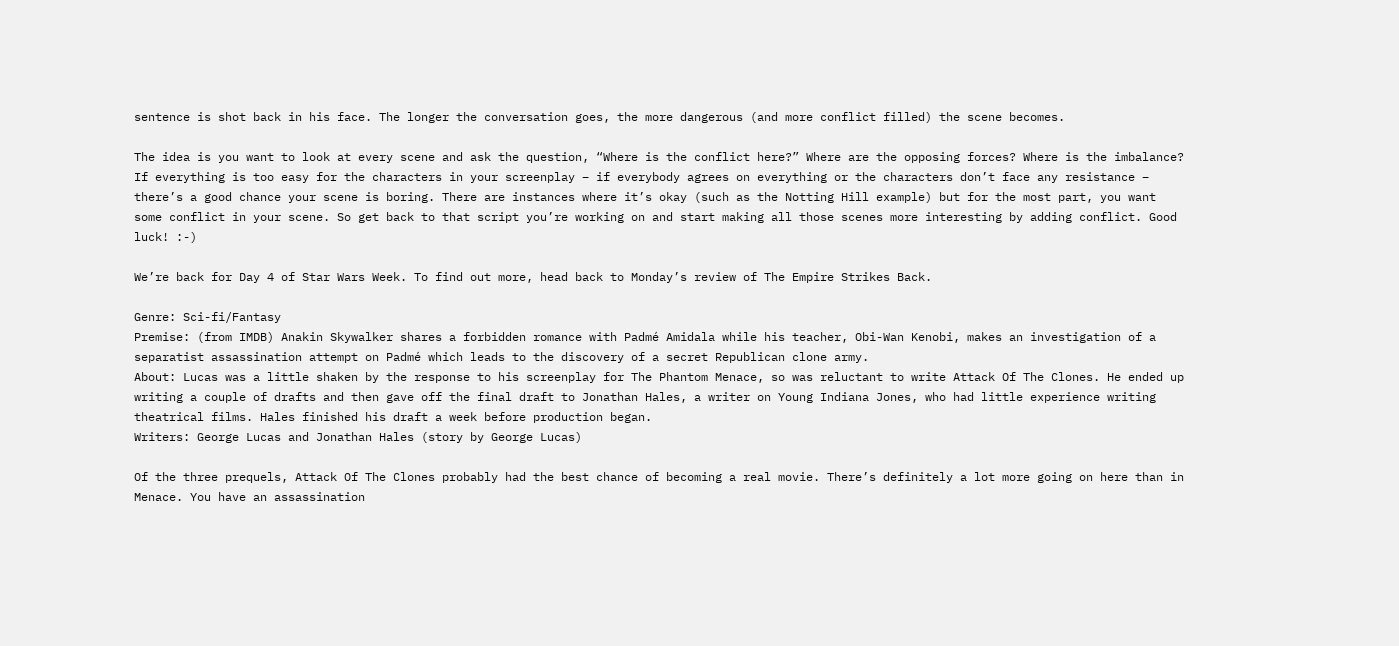sentence is shot back in his face. The longer the conversation goes, the more dangerous (and more conflict filled) the scene becomes.

The idea is you want to look at every scene and ask the question, “Where is the conflict here?” Where are the opposing forces? Where is the imbalance? If everything is too easy for the characters in your screenplay – if everybody agrees on everything or the characters don’t face any resistance – there’s a good chance your scene is boring. There are instances where it’s okay (such as the Notting Hill example) but for the most part, you want some conflict in your scene. So get back to that script you’re working on and start making all those scenes more interesting by adding conflict. Good luck! :-)

We’re back for Day 4 of Star Wars Week. To find out more, head back to Monday’s review of The Empire Strikes Back.

Genre: Sci-fi/Fantasy
Premise: (from IMDB) Anakin Skywalker shares a forbidden romance with Padmé Amidala while his teacher, Obi-Wan Kenobi, makes an investigation of a separatist assassination attempt on Padmé which leads to the discovery of a secret Republican clone army.
About: Lucas was a little shaken by the response to his screenplay for The Phantom Menace, so was reluctant to write Attack Of The Clones. He ended up writing a couple of drafts and then gave off the final draft to Jonathan Hales, a writer on Young Indiana Jones, who had little experience writing theatrical films. Hales finished his draft a week before production began.
Writers: George Lucas and Jonathan Hales (story by George Lucas)

Of the three prequels, Attack Of The Clones probably had the best chance of becoming a real movie. There’s definitely a lot more going on here than in Menace. You have an assassination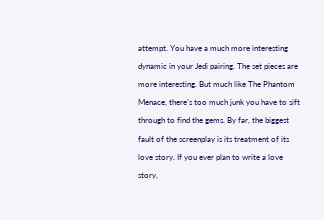attempt. You have a much more interesting dynamic in your Jedi pairing. The set pieces are more interesting. But much like The Phantom Menace, there’s too much junk you have to sift through to find the gems. By far, the biggest fault of the screenplay is its treatment of its love story. If you ever plan to write a love story,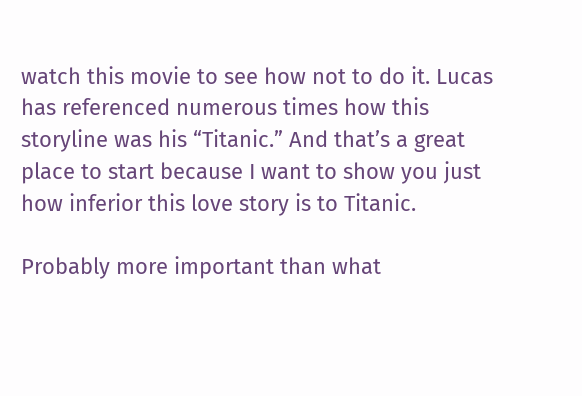watch this movie to see how not to do it. Lucas has referenced numerous times how this storyline was his “Titanic.” And that’s a great place to start because I want to show you just how inferior this love story is to Titanic.

Probably more important than what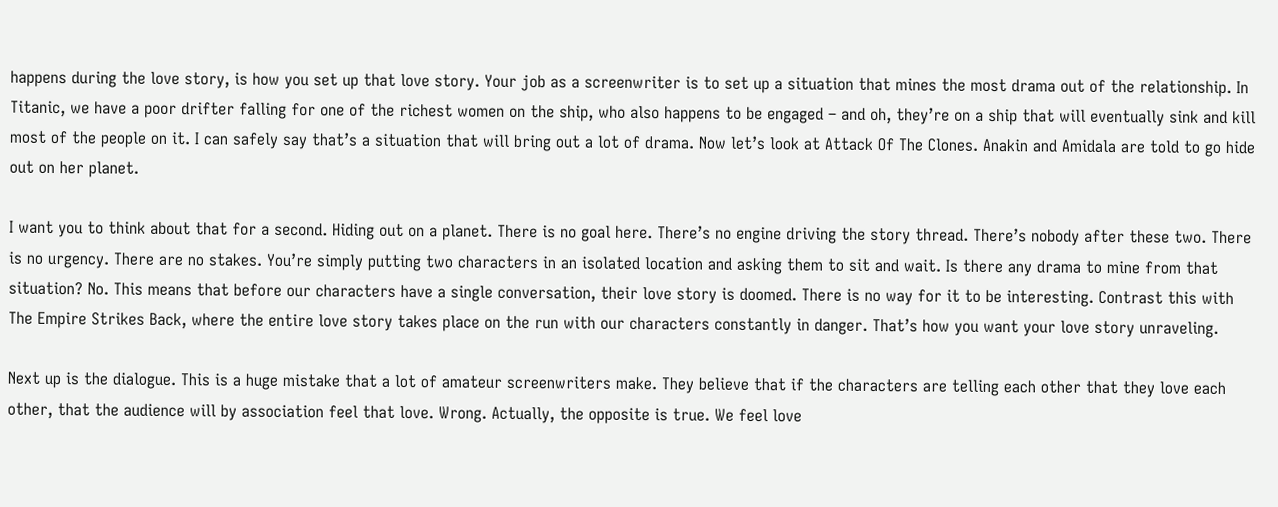happens during the love story, is how you set up that love story. Your job as a screenwriter is to set up a situation that mines the most drama out of the relationship. In Titanic, we have a poor drifter falling for one of the richest women on the ship, who also happens to be engaged – and oh, they’re on a ship that will eventually sink and kill most of the people on it. I can safely say that’s a situation that will bring out a lot of drama. Now let’s look at Attack Of The Clones. Anakin and Amidala are told to go hide out on her planet.

I want you to think about that for a second. Hiding out on a planet. There is no goal here. There’s no engine driving the story thread. There’s nobody after these two. There is no urgency. There are no stakes. You’re simply putting two characters in an isolated location and asking them to sit and wait. Is there any drama to mine from that situation? No. This means that before our characters have a single conversation, their love story is doomed. There is no way for it to be interesting. Contrast this with The Empire Strikes Back, where the entire love story takes place on the run with our characters constantly in danger. That’s how you want your love story unraveling.

Next up is the dialogue. This is a huge mistake that a lot of amateur screenwriters make. They believe that if the characters are telling each other that they love each other, that the audience will by association feel that love. Wrong. Actually, the opposite is true. We feel love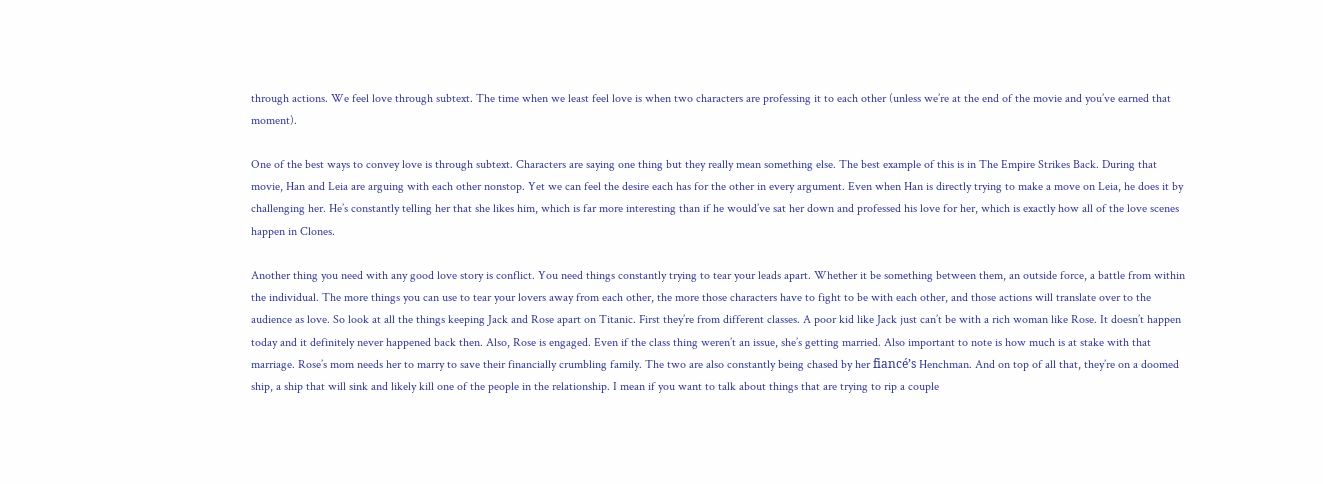through actions. We feel love through subtext. The time when we least feel love is when two characters are professing it to each other (unless we’re at the end of the movie and you’ve earned that moment).

One of the best ways to convey love is through subtext. Characters are saying one thing but they really mean something else. The best example of this is in The Empire Strikes Back. During that movie, Han and Leia are arguing with each other nonstop. Yet we can feel the desire each has for the other in every argument. Even when Han is directly trying to make a move on Leia, he does it by challenging her. He’s constantly telling her that she likes him, which is far more interesting than if he would’ve sat her down and professed his love for her, which is exactly how all of the love scenes happen in Clones.

Another thing you need with any good love story is conflict. You need things constantly trying to tear your leads apart. Whether it be something between them, an outside force, a battle from within the individual. The more things you can use to tear your lovers away from each other, the more those characters have to fight to be with each other, and those actions will translate over to the audience as love. So look at all the things keeping Jack and Rose apart on Titanic. First they’re from different classes. A poor kid like Jack just can’t be with a rich woman like Rose. It doesn’t happen today and it definitely never happened back then. Also, Rose is engaged. Even if the class thing weren’t an issue, she’s getting married. Also important to note is how much is at stake with that marriage. Rose’s mom needs her to marry to save their financially crumbling family. The two are also constantly being chased by her fiancé’s Henchman. And on top of all that, they’re on a doomed ship, a ship that will sink and likely kill one of the people in the relationship. I mean if you want to talk about things that are trying to rip a couple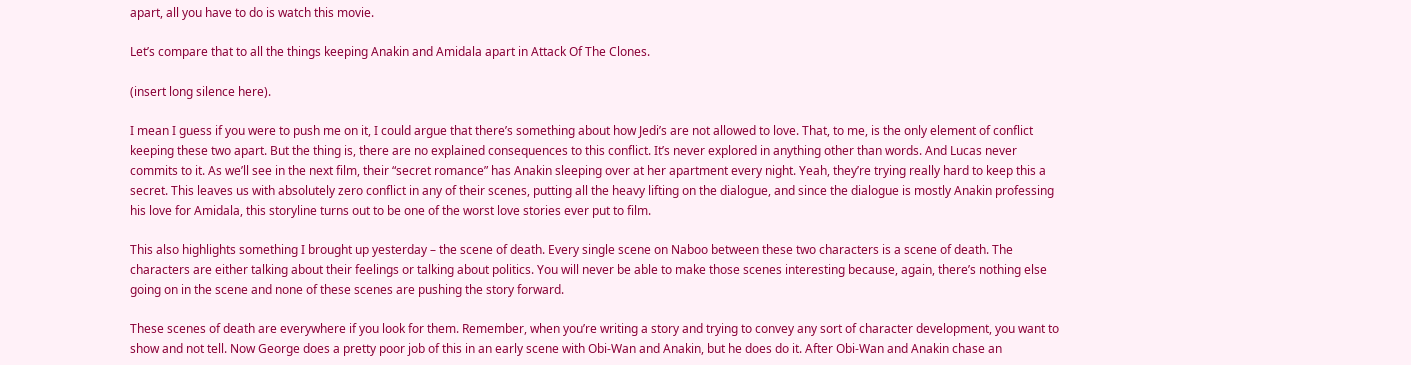apart, all you have to do is watch this movie.

Let’s compare that to all the things keeping Anakin and Amidala apart in Attack Of The Clones.

(insert long silence here).

I mean I guess if you were to push me on it, I could argue that there’s something about how Jedi’s are not allowed to love. That, to me, is the only element of conflict keeping these two apart. But the thing is, there are no explained consequences to this conflict. It’s never explored in anything other than words. And Lucas never commits to it. As we’ll see in the next film, their “secret romance” has Anakin sleeping over at her apartment every night. Yeah, they’re trying really hard to keep this a secret. This leaves us with absolutely zero conflict in any of their scenes, putting all the heavy lifting on the dialogue, and since the dialogue is mostly Anakin professing his love for Amidala, this storyline turns out to be one of the worst love stories ever put to film.

This also highlights something I brought up yesterday – the scene of death. Every single scene on Naboo between these two characters is a scene of death. The characters are either talking about their feelings or talking about politics. You will never be able to make those scenes interesting because, again, there’s nothing else going on in the scene and none of these scenes are pushing the story forward.

These scenes of death are everywhere if you look for them. Remember, when you’re writing a story and trying to convey any sort of character development, you want to show and not tell. Now George does a pretty poor job of this in an early scene with Obi-Wan and Anakin, but he does do it. After Obi-Wan and Anakin chase an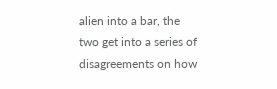alien into a bar, the two get into a series of disagreements on how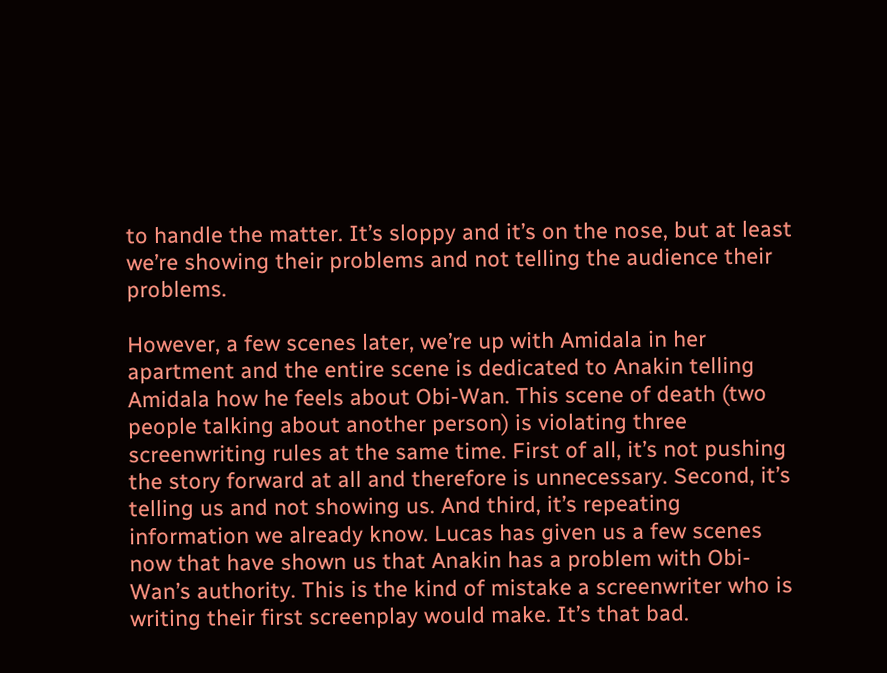to handle the matter. It’s sloppy and it’s on the nose, but at least we’re showing their problems and not telling the audience their problems.

However, a few scenes later, we’re up with Amidala in her apartment and the entire scene is dedicated to Anakin telling Amidala how he feels about Obi-Wan. This scene of death (two people talking about another person) is violating three screenwriting rules at the same time. First of all, it’s not pushing the story forward at all and therefore is unnecessary. Second, it’s telling us and not showing us. And third, it’s repeating information we already know. Lucas has given us a few scenes now that have shown us that Anakin has a problem with Obi-Wan’s authority. This is the kind of mistake a screenwriter who is writing their first screenplay would make. It’s that bad.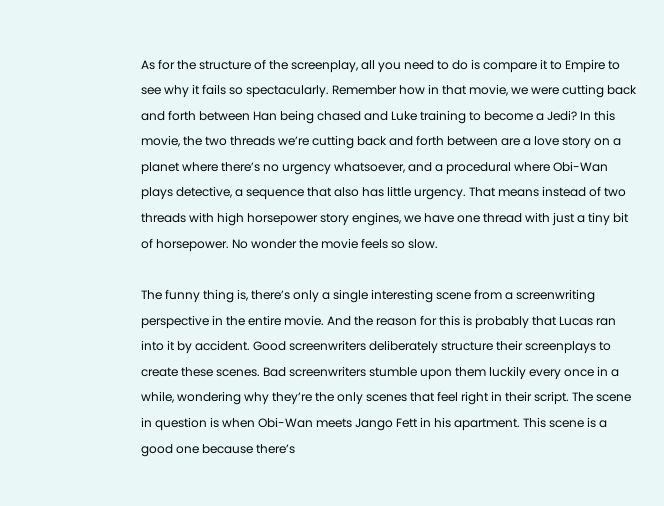As for the structure of the screenplay, all you need to do is compare it to Empire to see why it fails so spectacularly. Remember how in that movie, we were cutting back and forth between Han being chased and Luke training to become a Jedi? In this movie, the two threads we’re cutting back and forth between are a love story on a planet where there’s no urgency whatsoever, and a procedural where Obi-Wan plays detective, a sequence that also has little urgency. That means instead of two threads with high horsepower story engines, we have one thread with just a tiny bit of horsepower. No wonder the movie feels so slow.

The funny thing is, there’s only a single interesting scene from a screenwriting perspective in the entire movie. And the reason for this is probably that Lucas ran into it by accident. Good screenwriters deliberately structure their screenplays to create these scenes. Bad screenwriters stumble upon them luckily every once in a while, wondering why they’re the only scenes that feel right in their script. The scene in question is when Obi-Wan meets Jango Fett in his apartment. This scene is a good one because there’s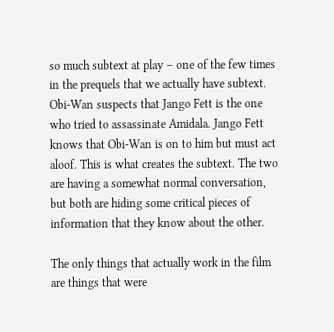so much subtext at play – one of the few times in the prequels that we actually have subtext. Obi-Wan suspects that Jango Fett is the one who tried to assassinate Amidala. Jango Fett knows that Obi-Wan is on to him but must act aloof. This is what creates the subtext. The two are having a somewhat normal conversation, but both are hiding some critical pieces of information that they know about the other.

The only things that actually work in the film are things that were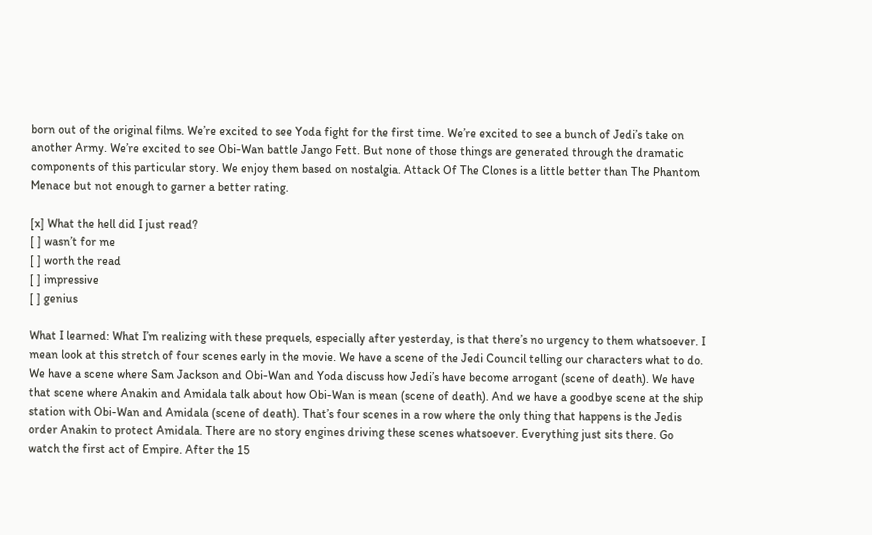born out of the original films. We’re excited to see Yoda fight for the first time. We’re excited to see a bunch of Jedi’s take on another Army. We’re excited to see Obi-Wan battle Jango Fett. But none of those things are generated through the dramatic components of this particular story. We enjoy them based on nostalgia. Attack Of The Clones is a little better than The Phantom Menace but not enough to garner a better rating.

[x] What the hell did I just read?
[ ] wasn’t for me
[ ] worth the read
[ ] impressive
[ ] genius

What I learned: What I’m realizing with these prequels, especially after yesterday, is that there’s no urgency to them whatsoever. I mean look at this stretch of four scenes early in the movie. We have a scene of the Jedi Council telling our characters what to do. We have a scene where Sam Jackson and Obi-Wan and Yoda discuss how Jedi’s have become arrogant (scene of death). We have that scene where Anakin and Amidala talk about how Obi-Wan is mean (scene of death). And we have a goodbye scene at the ship station with Obi-Wan and Amidala (scene of death). That’s four scenes in a row where the only thing that happens is the Jedis order Anakin to protect Amidala. There are no story engines driving these scenes whatsoever. Everything just sits there. Go watch the first act of Empire. After the 15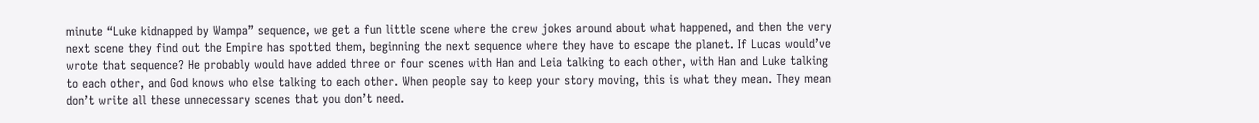minute “Luke kidnapped by Wampa” sequence, we get a fun little scene where the crew jokes around about what happened, and then the very next scene they find out the Empire has spotted them, beginning the next sequence where they have to escape the planet. If Lucas would’ve wrote that sequence? He probably would have added three or four scenes with Han and Leia talking to each other, with Han and Luke talking to each other, and God knows who else talking to each other. When people say to keep your story moving, this is what they mean. They mean don’t write all these unnecessary scenes that you don’t need.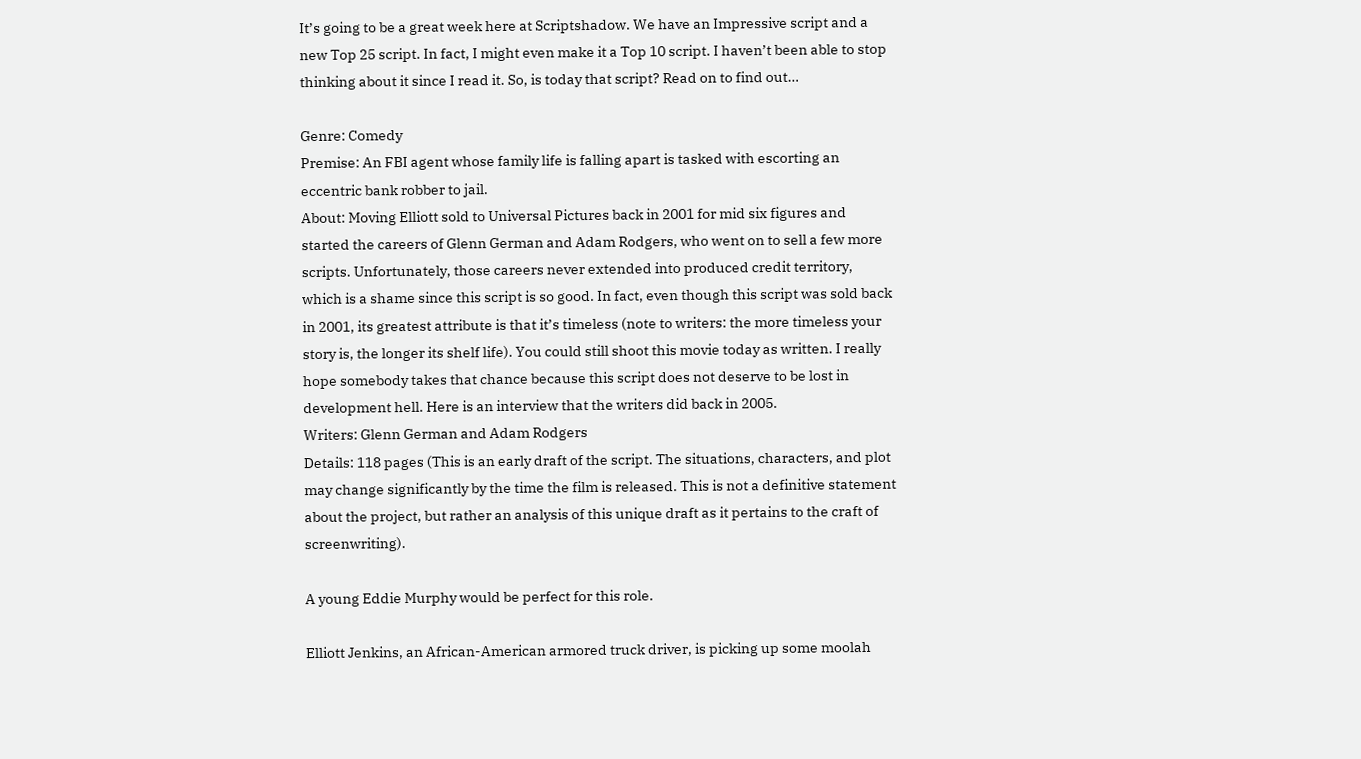It’s going to be a great week here at Scriptshadow. We have an Impressive script and a new Top 25 script. In fact, I might even make it a Top 10 script. I haven’t been able to stop thinking about it since I read it. So, is today that script? Read on to find out…

Genre: Comedy
Premise: An FBI agent whose family life is falling apart is tasked with escorting an eccentric bank robber to jail.
About: Moving Elliott sold to Universal Pictures back in 2001 for mid six figures and started the careers of Glenn German and Adam Rodgers, who went on to sell a few more scripts. Unfortunately, those careers never extended into produced credit territory, which is a shame since this script is so good. In fact, even though this script was sold back in 2001, its greatest attribute is that it’s timeless (note to writers: the more timeless your story is, the longer its shelf life). You could still shoot this movie today as written. I really hope somebody takes that chance because this script does not deserve to be lost in development hell. Here is an interview that the writers did back in 2005.
Writers: Glenn German and Adam Rodgers
Details: 118 pages (This is an early draft of the script. The situations, characters, and plot may change significantly by the time the film is released. This is not a definitive statement about the project, but rather an analysis of this unique draft as it pertains to the craft of screenwriting).

A young Eddie Murphy would be perfect for this role.

Elliott Jenkins, an African-American armored truck driver, is picking up some moolah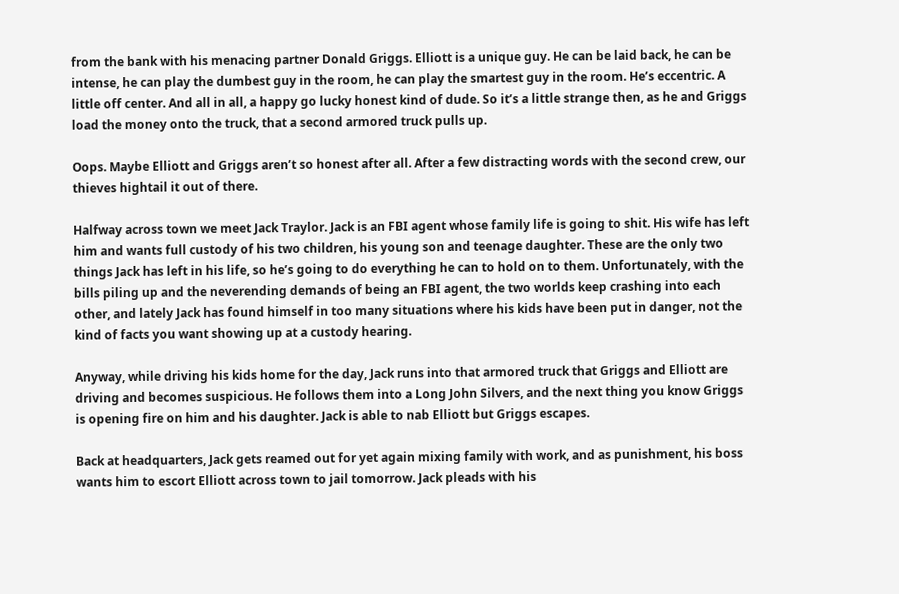from the bank with his menacing partner Donald Griggs. Elliott is a unique guy. He can be laid back, he can be intense, he can play the dumbest guy in the room, he can play the smartest guy in the room. He’s eccentric. A little off center. And all in all, a happy go lucky honest kind of dude. So it’s a little strange then, as he and Griggs load the money onto the truck, that a second armored truck pulls up.

Oops. Maybe Elliott and Griggs aren’t so honest after all. After a few distracting words with the second crew, our thieves hightail it out of there.

Halfway across town we meet Jack Traylor. Jack is an FBI agent whose family life is going to shit. His wife has left him and wants full custody of his two children, his young son and teenage daughter. These are the only two things Jack has left in his life, so he’s going to do everything he can to hold on to them. Unfortunately, with the bills piling up and the neverending demands of being an FBI agent, the two worlds keep crashing into each other, and lately Jack has found himself in too many situations where his kids have been put in danger, not the kind of facts you want showing up at a custody hearing.

Anyway, while driving his kids home for the day, Jack runs into that armored truck that Griggs and Elliott are driving and becomes suspicious. He follows them into a Long John Silvers, and the next thing you know Griggs is opening fire on him and his daughter. Jack is able to nab Elliott but Griggs escapes.

Back at headquarters, Jack gets reamed out for yet again mixing family with work, and as punishment, his boss wants him to escort Elliott across town to jail tomorrow. Jack pleads with his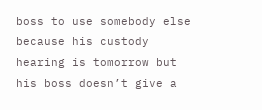boss to use somebody else because his custody hearing is tomorrow but his boss doesn’t give a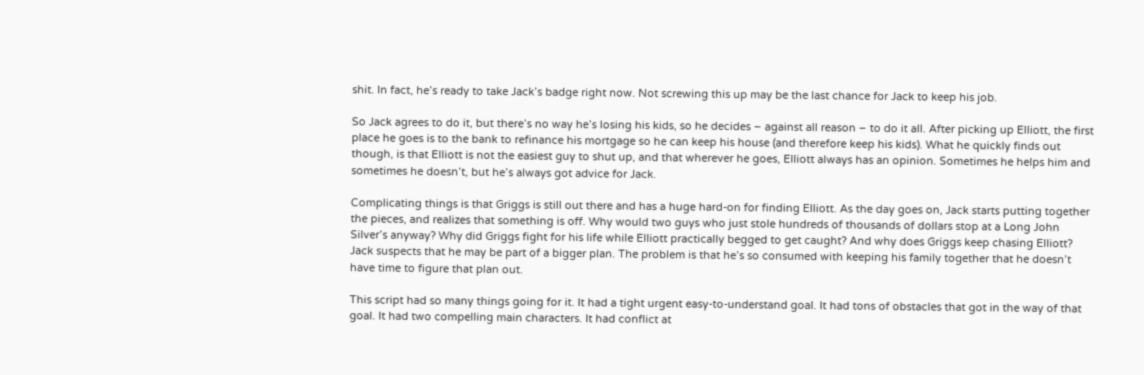shit. In fact, he’s ready to take Jack’s badge right now. Not screwing this up may be the last chance for Jack to keep his job.

So Jack agrees to do it, but there’s no way he’s losing his kids, so he decides – against all reason – to do it all. After picking up Elliott, the first place he goes is to the bank to refinance his mortgage so he can keep his house (and therefore keep his kids). What he quickly finds out though, is that Elliott is not the easiest guy to shut up, and that wherever he goes, Elliott always has an opinion. Sometimes he helps him and sometimes he doesn’t, but he’s always got advice for Jack.

Complicating things is that Griggs is still out there and has a huge hard-on for finding Elliott. As the day goes on, Jack starts putting together the pieces, and realizes that something is off. Why would two guys who just stole hundreds of thousands of dollars stop at a Long John Silver’s anyway? Why did Griggs fight for his life while Elliott practically begged to get caught? And why does Griggs keep chasing Elliott? Jack suspects that he may be part of a bigger plan. The problem is that he’s so consumed with keeping his family together that he doesn’t have time to figure that plan out.

This script had so many things going for it. It had a tight urgent easy-to-understand goal. It had tons of obstacles that got in the way of that goal. It had two compelling main characters. It had conflict at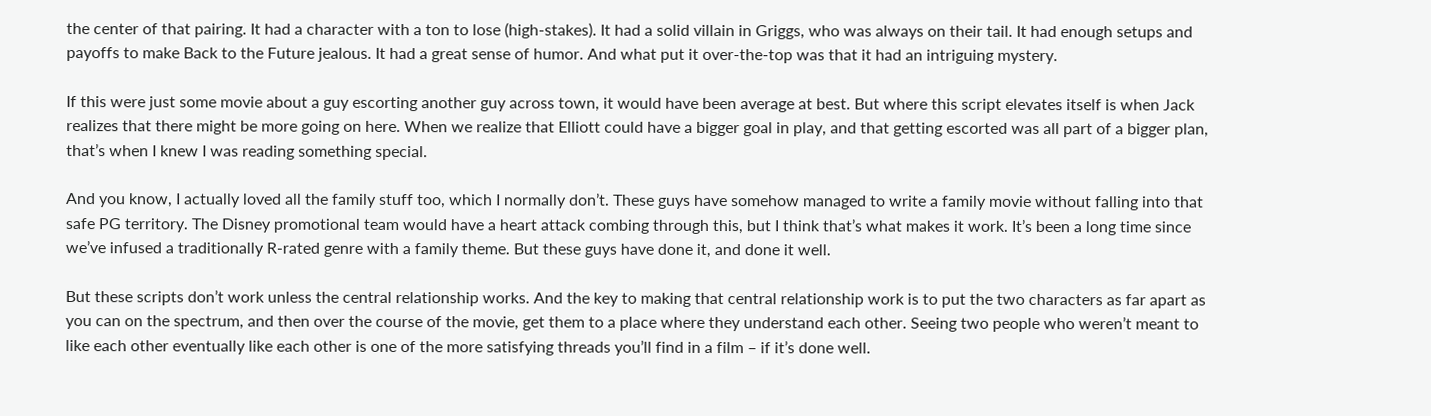the center of that pairing. It had a character with a ton to lose (high-stakes). It had a solid villain in Griggs, who was always on their tail. It had enough setups and payoffs to make Back to the Future jealous. It had a great sense of humor. And what put it over-the-top was that it had an intriguing mystery.

If this were just some movie about a guy escorting another guy across town, it would have been average at best. But where this script elevates itself is when Jack realizes that there might be more going on here. When we realize that Elliott could have a bigger goal in play, and that getting escorted was all part of a bigger plan, that’s when I knew I was reading something special.

And you know, I actually loved all the family stuff too, which I normally don’t. These guys have somehow managed to write a family movie without falling into that safe PG territory. The Disney promotional team would have a heart attack combing through this, but I think that’s what makes it work. It’s been a long time since we’ve infused a traditionally R-rated genre with a family theme. But these guys have done it, and done it well.

But these scripts don’t work unless the central relationship works. And the key to making that central relationship work is to put the two characters as far apart as you can on the spectrum, and then over the course of the movie, get them to a place where they understand each other. Seeing two people who weren’t meant to like each other eventually like each other is one of the more satisfying threads you’ll find in a film – if it’s done well.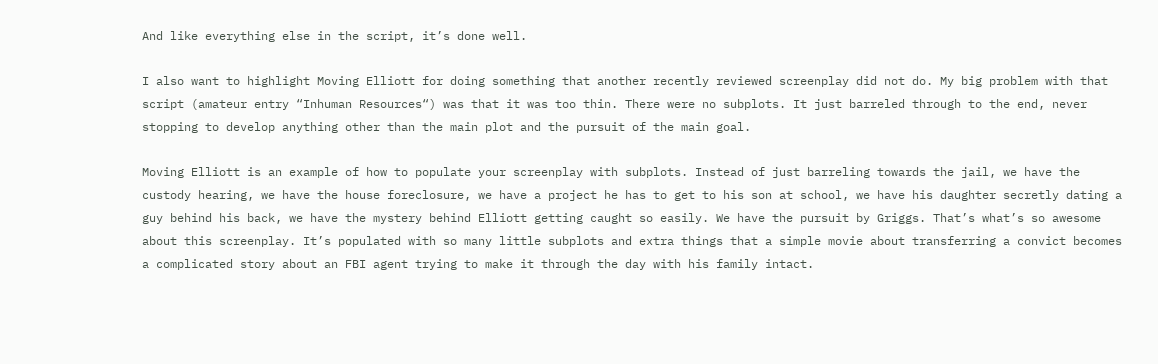And like everything else in the script, it’s done well.

I also want to highlight Moving Elliott for doing something that another recently reviewed screenplay did not do. My big problem with that script (amateur entry “Inhuman Resources“) was that it was too thin. There were no subplots. It just barreled through to the end, never stopping to develop anything other than the main plot and the pursuit of the main goal.

Moving Elliott is an example of how to populate your screenplay with subplots. Instead of just barreling towards the jail, we have the custody hearing, we have the house foreclosure, we have a project he has to get to his son at school, we have his daughter secretly dating a guy behind his back, we have the mystery behind Elliott getting caught so easily. We have the pursuit by Griggs. That’s what’s so awesome about this screenplay. It’s populated with so many little subplots and extra things that a simple movie about transferring a convict becomes a complicated story about an FBI agent trying to make it through the day with his family intact.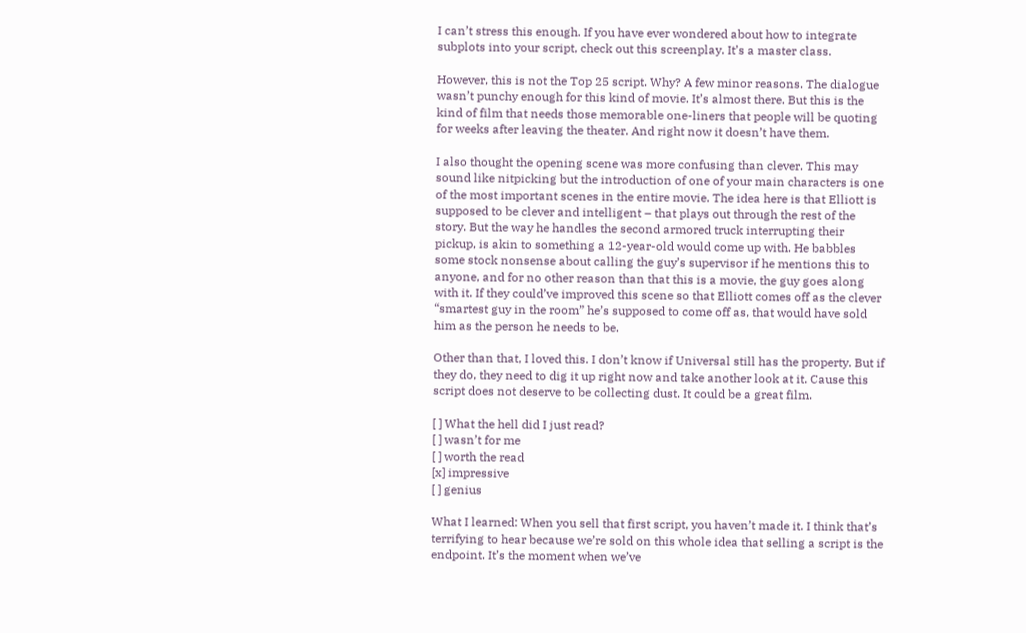I can’t stress this enough. If you have ever wondered about how to integrate subplots into your script, check out this screenplay. It’s a master class.

However, this is not the Top 25 script. Why? A few minor reasons. The dialogue wasn’t punchy enough for this kind of movie. It’s almost there. But this is the kind of film that needs those memorable one-liners that people will be quoting for weeks after leaving the theater. And right now it doesn’t have them.

I also thought the opening scene was more confusing than clever. This may sound like nitpicking but the introduction of one of your main characters is one of the most important scenes in the entire movie. The idea here is that Elliott is supposed to be clever and intelligent – that plays out through the rest of the story. But the way he handles the second armored truck interrupting their pickup, is akin to something a 12-year-old would come up with. He babbles some stock nonsense about calling the guy’s supervisor if he mentions this to anyone, and for no other reason than that this is a movie, the guy goes along with it. If they could’ve improved this scene so that Elliott comes off as the clever “smartest guy in the room” he’s supposed to come off as, that would have sold him as the person he needs to be.

Other than that, I loved this. I don’t know if Universal still has the property. But if they do, they need to dig it up right now and take another look at it. Cause this script does not deserve to be collecting dust. It could be a great film.

[ ] What the hell did I just read?
[ ] wasn’t for me
[ ] worth the read
[x] impressive
[ ] genius

What I learned: When you sell that first script, you haven’t made it. I think that’s terrifying to hear because we’re sold on this whole idea that selling a script is the endpoint. It’s the moment when we’ve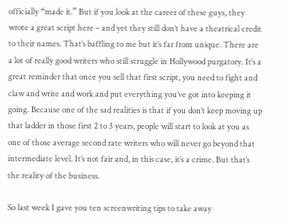officially “made it.” But if you look at the career of these guys, they wrote a great script here – and yet they still don’t have a theatrical credit to their names. That’s baffling to me but it’s far from unique. There are a lot of really good writers who still struggle in Hollywood purgatory. It’s a great reminder that once you sell that first script, you need to fight and claw and write and work and put everything you’ve got into keeping it going. Because one of the sad realities is that if you don’t keep moving up that ladder in those first 2 to 3 years, people will start to look at you as one of those average second rate writers who will never go beyond that intermediate level. It’s not fair and, in this case, it’s a crime. But that’s the reality of the business.

So last week I gave you ten screenwriting tips to take away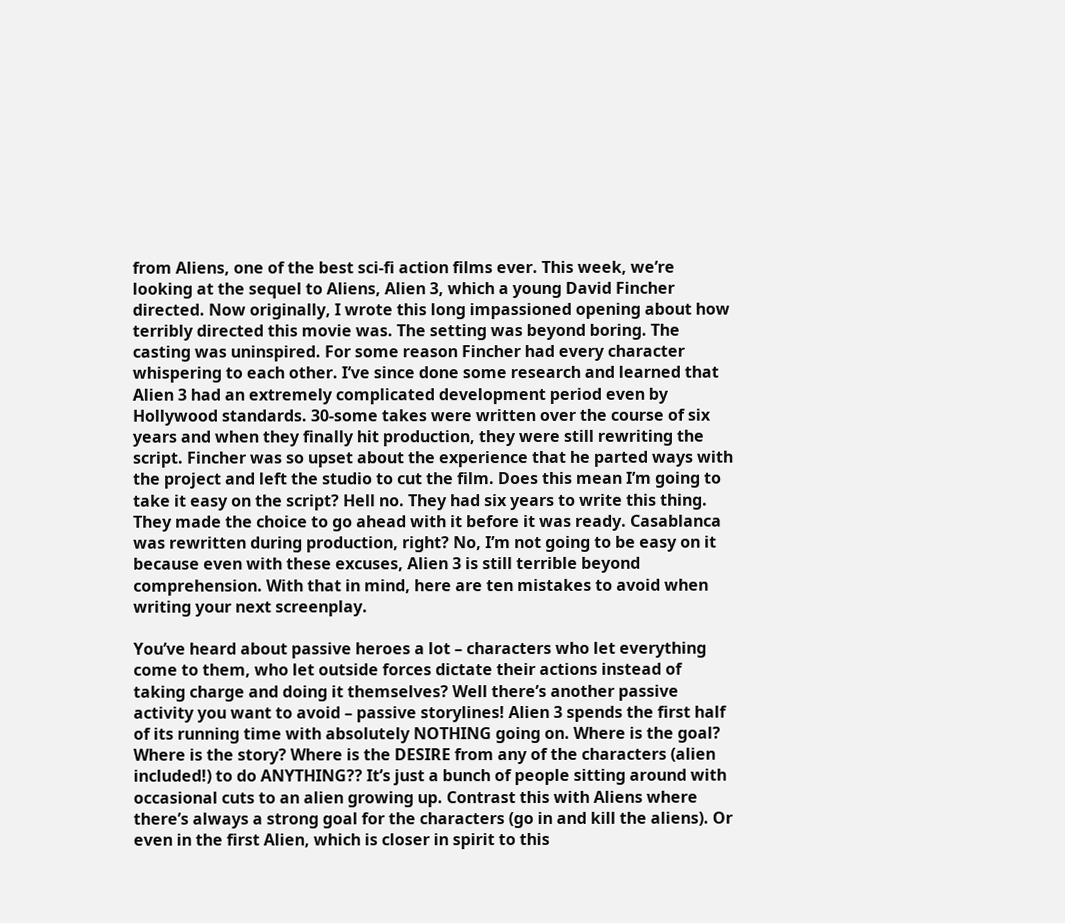from Aliens, one of the best sci-fi action films ever. This week, we’re looking at the sequel to Aliens, Alien 3, which a young David Fincher directed. Now originally, I wrote this long impassioned opening about how terribly directed this movie was. The setting was beyond boring. The casting was uninspired. For some reason Fincher had every character whispering to each other. I’ve since done some research and learned that Alien 3 had an extremely complicated development period even by Hollywood standards. 30-some takes were written over the course of six years and when they finally hit production, they were still rewriting the script. Fincher was so upset about the experience that he parted ways with the project and left the studio to cut the film. Does this mean I’m going to take it easy on the script? Hell no. They had six years to write this thing. They made the choice to go ahead with it before it was ready. Casablanca was rewritten during production, right? No, I’m not going to be easy on it because even with these excuses, Alien 3 is still terrible beyond comprehension. With that in mind, here are ten mistakes to avoid when writing your next screenplay.

You’ve heard about passive heroes a lot – characters who let everything come to them, who let outside forces dictate their actions instead of taking charge and doing it themselves? Well there’s another passive activity you want to avoid – passive storylines! Alien 3 spends the first half of its running time with absolutely NOTHING going on. Where is the goal? Where is the story? Where is the DESIRE from any of the characters (alien included!) to do ANYTHING?? It’s just a bunch of people sitting around with occasional cuts to an alien growing up. Contrast this with Aliens where there’s always a strong goal for the characters (go in and kill the aliens). Or even in the first Alien, which is closer in spirit to this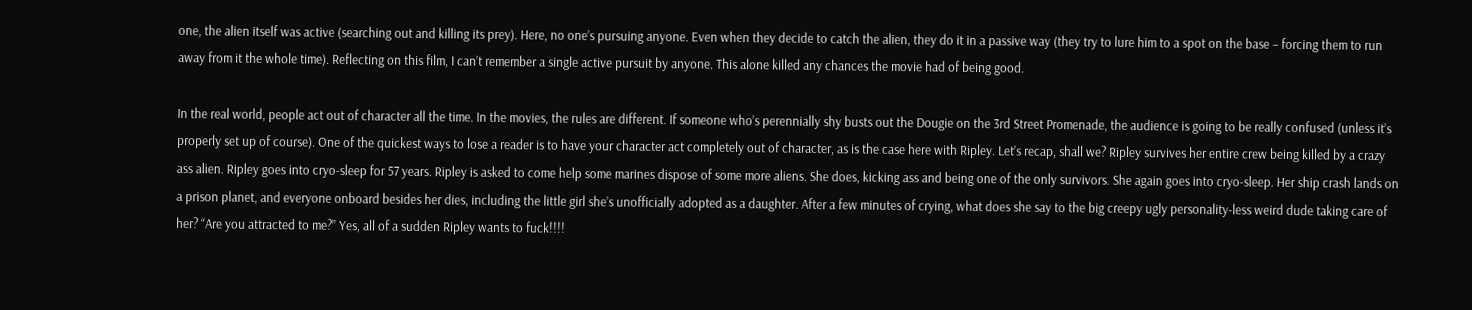one, the alien itself was active (searching out and killing its prey). Here, no one’s pursuing anyone. Even when they decide to catch the alien, they do it in a passive way (they try to lure him to a spot on the base – forcing them to run away from it the whole time). Reflecting on this film, I can’t remember a single active pursuit by anyone. This alone killed any chances the movie had of being good.

In the real world, people act out of character all the time. In the movies, the rules are different. If someone who’s perennially shy busts out the Dougie on the 3rd Street Promenade, the audience is going to be really confused (unless it’s properly set up of course). One of the quickest ways to lose a reader is to have your character act completely out of character, as is the case here with Ripley. Let’s recap, shall we? Ripley survives her entire crew being killed by a crazy ass alien. Ripley goes into cryo-sleep for 57 years. Ripley is asked to come help some marines dispose of some more aliens. She does, kicking ass and being one of the only survivors. She again goes into cryo-sleep. Her ship crash lands on a prison planet, and everyone onboard besides her dies, including the little girl she’s unofficially adopted as a daughter. After a few minutes of crying, what does she say to the big creepy ugly personality-less weird dude taking care of her? “Are you attracted to me?” Yes, all of a sudden Ripley wants to fuck!!!!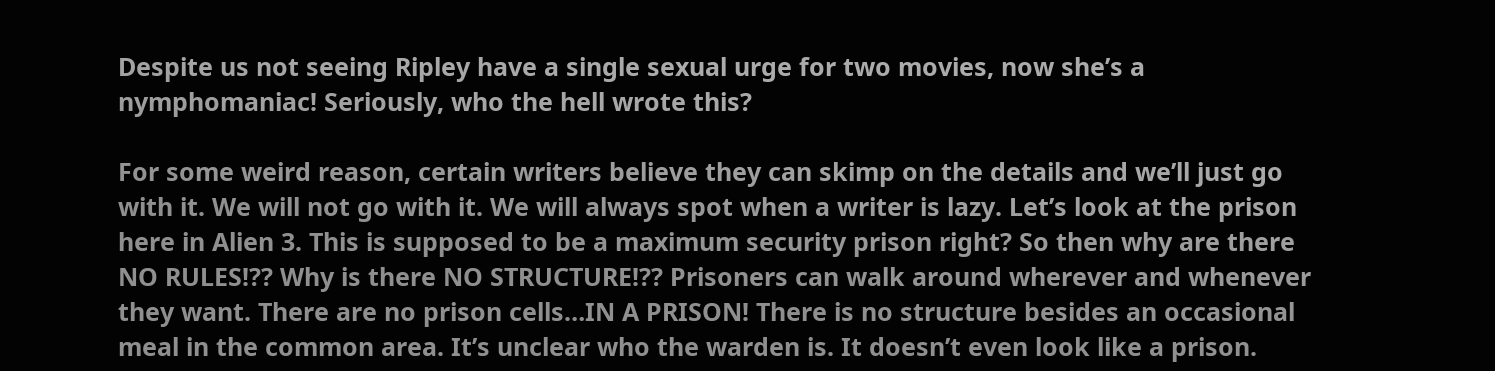Despite us not seeing Ripley have a single sexual urge for two movies, now she’s a nymphomaniac! Seriously, who the hell wrote this?

For some weird reason, certain writers believe they can skimp on the details and we’ll just go with it. We will not go with it. We will always spot when a writer is lazy. Let’s look at the prison here in Alien 3. This is supposed to be a maximum security prison right? So then why are there NO RULES!?? Why is there NO STRUCTURE!?? Prisoners can walk around wherever and whenever they want. There are no prison cells…IN A PRISON! There is no structure besides an occasional meal in the common area. It’s unclear who the warden is. It doesn’t even look like a prison.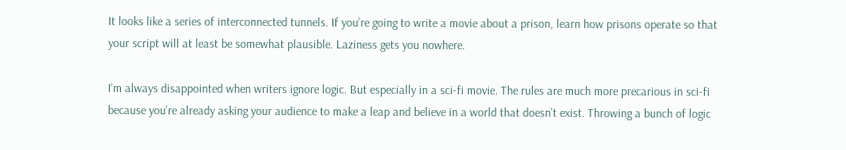It looks like a series of interconnected tunnels. If you’re going to write a movie about a prison, learn how prisons operate so that your script will at least be somewhat plausible. Laziness gets you nowhere.

I’m always disappointed when writers ignore logic. But especially in a sci-fi movie. The rules are much more precarious in sci-fi because you’re already asking your audience to make a leap and believe in a world that doesn’t exist. Throwing a bunch of logic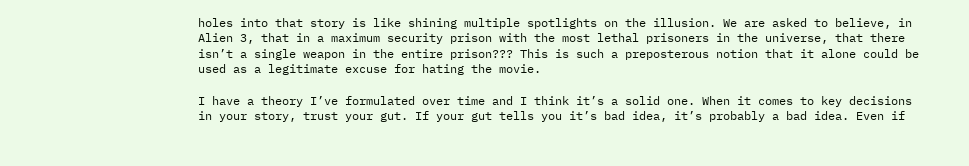holes into that story is like shining multiple spotlights on the illusion. We are asked to believe, in Alien 3, that in a maximum security prison with the most lethal prisoners in the universe, that there isn’t a single weapon in the entire prison??? This is such a preposterous notion that it alone could be used as a legitimate excuse for hating the movie.

I have a theory I’ve formulated over time and I think it’s a solid one. When it comes to key decisions in your story, trust your gut. If your gut tells you it’s bad idea, it’s probably a bad idea. Even if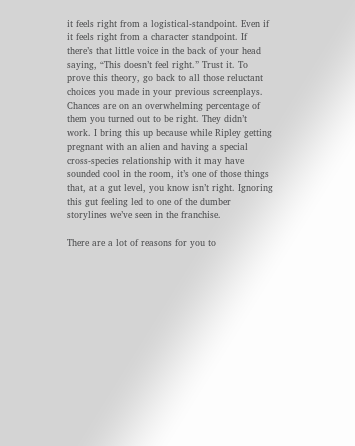it feels right from a logistical-standpoint. Even if it feels right from a character standpoint. If there’s that little voice in the back of your head saying, “This doesn’t feel right.” Trust it. To prove this theory, go back to all those reluctant choices you made in your previous screenplays. Chances are on an overwhelming percentage of them you turned out to be right. They didn’t work. I bring this up because while Ripley getting pregnant with an alien and having a special cross-species relationship with it may have sounded cool in the room, it’s one of those things that, at a gut level, you know isn’t right. Ignoring this gut feeling led to one of the dumber storylines we’ve seen in the franchise.

There are a lot of reasons for you to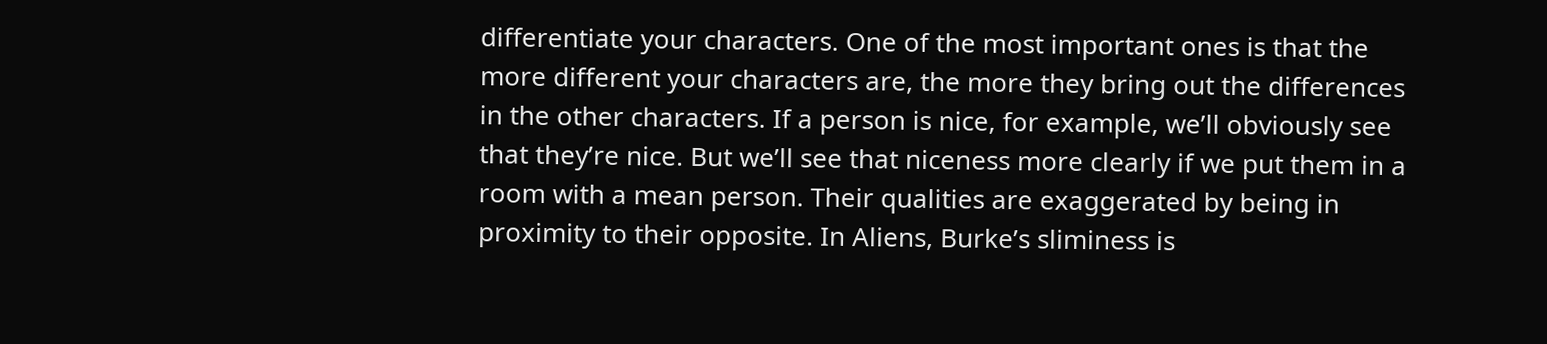differentiate your characters. One of the most important ones is that the more different your characters are, the more they bring out the differences in the other characters. If a person is nice, for example, we’ll obviously see that they’re nice. But we’ll see that niceness more clearly if we put them in a room with a mean person. Their qualities are exaggerated by being in proximity to their opposite. In Aliens, Burke’s sliminess is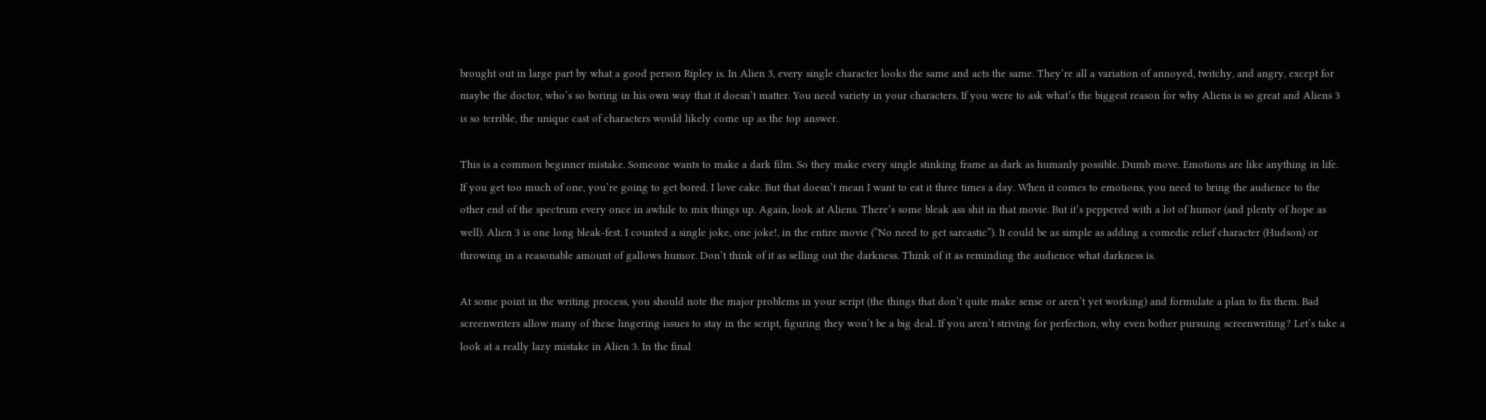brought out in large part by what a good person Ripley is. In Alien 3, every single character looks the same and acts the same. They’re all a variation of annoyed, twitchy, and angry, except for maybe the doctor, who’s so boring in his own way that it doesn’t matter. You need variety in your characters. If you were to ask what’s the biggest reason for why Aliens is so great and Aliens 3 is so terrible, the unique cast of characters would likely come up as the top answer.

This is a common beginner mistake. Someone wants to make a dark film. So they make every single stinking frame as dark as humanly possible. Dumb move. Emotions are like anything in life. If you get too much of one, you’re going to get bored. I love cake. But that doesn’t mean I want to eat it three times a day. When it comes to emotions, you need to bring the audience to the other end of the spectrum every once in awhile to mix things up. Again, look at Aliens. There’s some bleak ass shit in that movie. But it’s peppered with a lot of humor (and plenty of hope as well). Alien 3 is one long bleak-fest. I counted a single joke, one joke!, in the entire movie (“No need to get sarcastic”). It could be as simple as adding a comedic relief character (Hudson) or throwing in a reasonable amount of gallows humor. Don’t think of it as selling out the darkness. Think of it as reminding the audience what darkness is.

At some point in the writing process, you should note the major problems in your script (the things that don’t quite make sense or aren’t yet working) and formulate a plan to fix them. Bad screenwriters allow many of these lingering issues to stay in the script, figuring they won’t be a big deal. If you aren’t striving for perfection, why even bother pursuing screenwriting? Let’s take a look at a really lazy mistake in Alien 3. In the final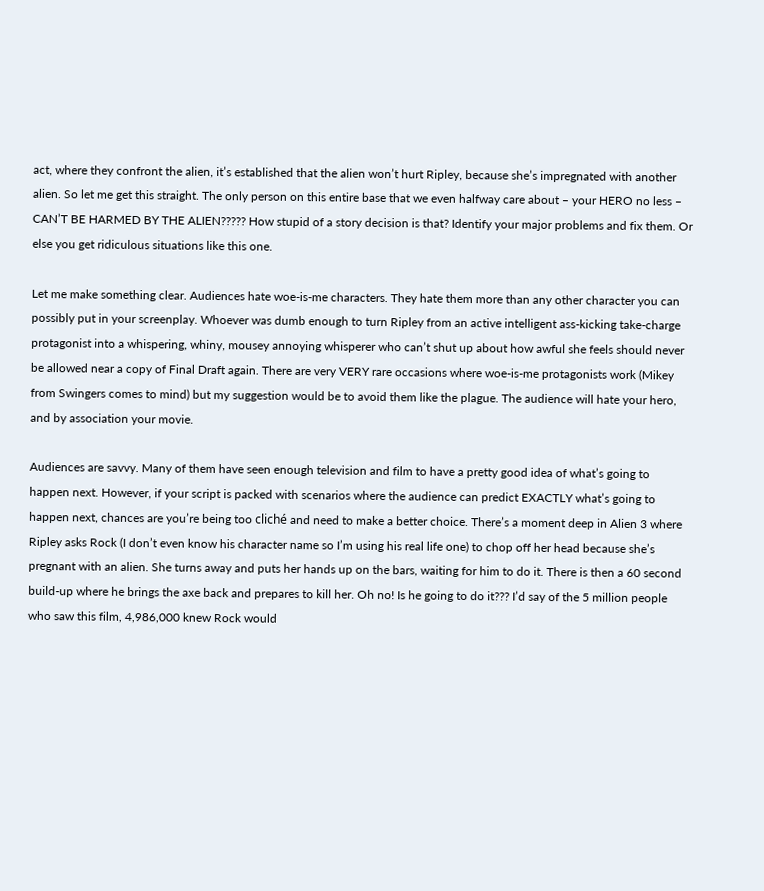act, where they confront the alien, it’s established that the alien won’t hurt Ripley, because she’s impregnated with another alien. So let me get this straight. The only person on this entire base that we even halfway care about – your HERO no less – CAN’T BE HARMED BY THE ALIEN????? How stupid of a story decision is that? Identify your major problems and fix them. Or else you get ridiculous situations like this one.

Let me make something clear. Audiences hate woe-is-me characters. They hate them more than any other character you can possibly put in your screenplay. Whoever was dumb enough to turn Ripley from an active intelligent ass-kicking take-charge protagonist into a whispering, whiny, mousey annoying whisperer who can’t shut up about how awful she feels should never be allowed near a copy of Final Draft again. There are very VERY rare occasions where woe-is-me protagonists work (Mikey from Swingers comes to mind) but my suggestion would be to avoid them like the plague. The audience will hate your hero, and by association your movie.

Audiences are savvy. Many of them have seen enough television and film to have a pretty good idea of what’s going to happen next. However, if your script is packed with scenarios where the audience can predict EXACTLY what’s going to happen next, chances are you’re being too cliché and need to make a better choice. There’s a moment deep in Alien 3 where Ripley asks Rock (I don’t even know his character name so I’m using his real life one) to chop off her head because she’s pregnant with an alien. She turns away and puts her hands up on the bars, waiting for him to do it. There is then a 60 second build-up where he brings the axe back and prepares to kill her. Oh no! Is he going to do it??? I’d say of the 5 million people who saw this film, 4,986,000 knew Rock would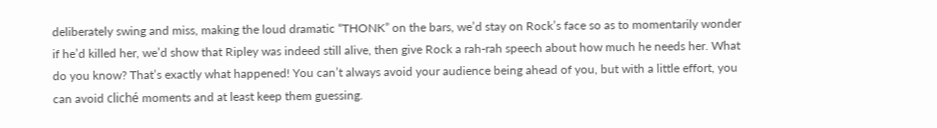deliberately swing and miss, making the loud dramatic “THONK” on the bars, we’d stay on Rock’s face so as to momentarily wonder if he’d killed her, we’d show that Ripley was indeed still alive, then give Rock a rah-rah speech about how much he needs her. What do you know? That’s exactly what happened! You can’t always avoid your audience being ahead of you, but with a little effort, you can avoid cliché moments and at least keep them guessing.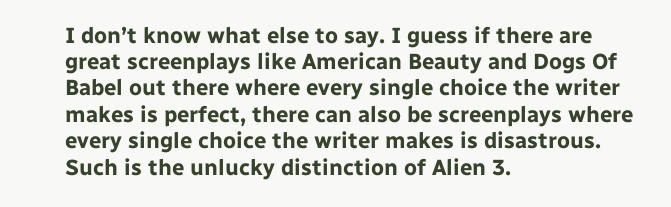I don’t know what else to say. I guess if there are great screenplays like American Beauty and Dogs Of Babel out there where every single choice the writer makes is perfect, there can also be screenplays where every single choice the writer makes is disastrous. Such is the unlucky distinction of Alien 3.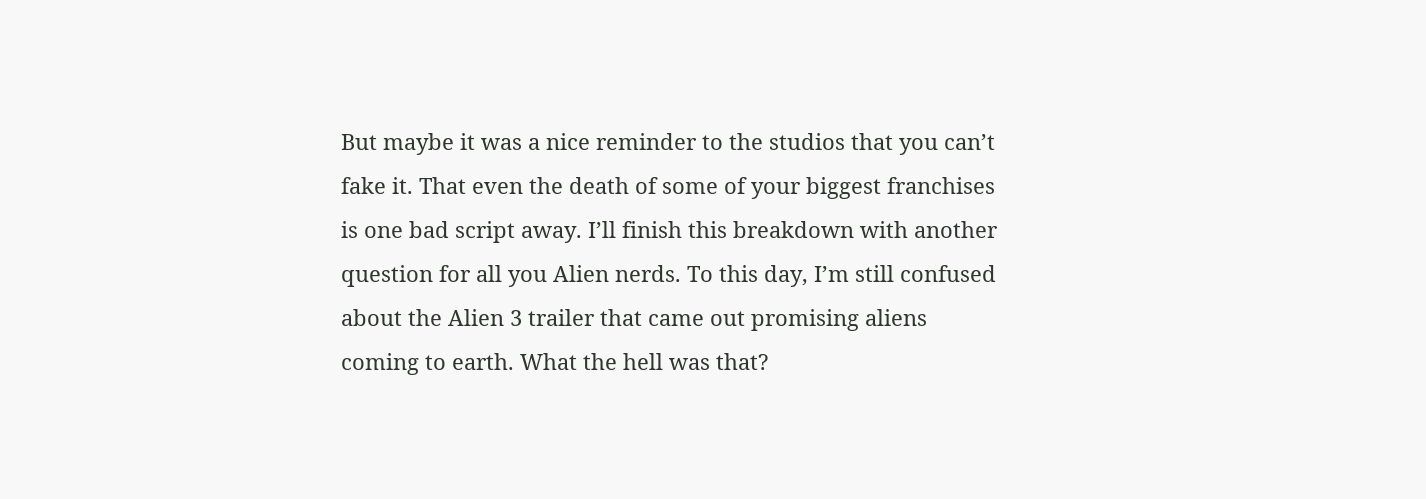But maybe it was a nice reminder to the studios that you can’t fake it. That even the death of some of your biggest franchises is one bad script away. I’ll finish this breakdown with another question for all you Alien nerds. To this day, I’m still confused about the Alien 3 trailer that came out promising aliens coming to earth. What the hell was that?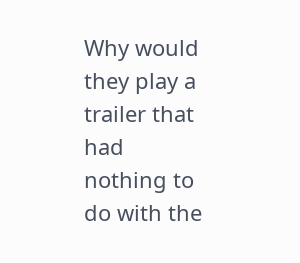Why would they play a trailer that had nothing to do with the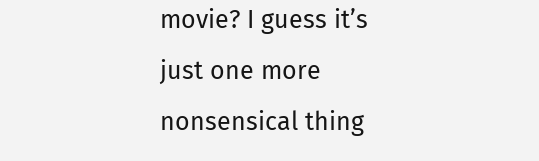movie? I guess it’s just one more nonsensical thing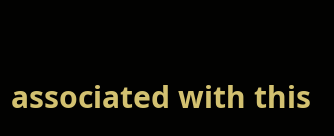associated with this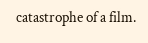catastrophe of a film.